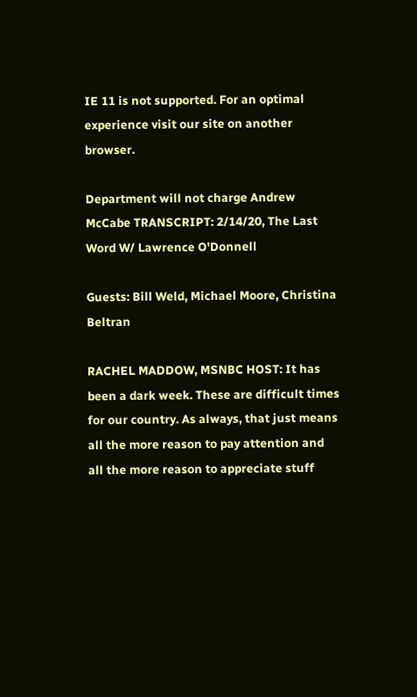IE 11 is not supported. For an optimal experience visit our site on another browser.

Department will not charge Andrew McCabe TRANSCRIPT: 2/14/20, The Last Word W/ Lawrence O'Donnell

Guests: Bill Weld, Michael Moore, Christina Beltran

RACHEL MADDOW, MSNBC HOST: It has been a dark week. These are difficult times for our country. As always, that just means all the more reason to pay attention and all the more reason to appreciate stuff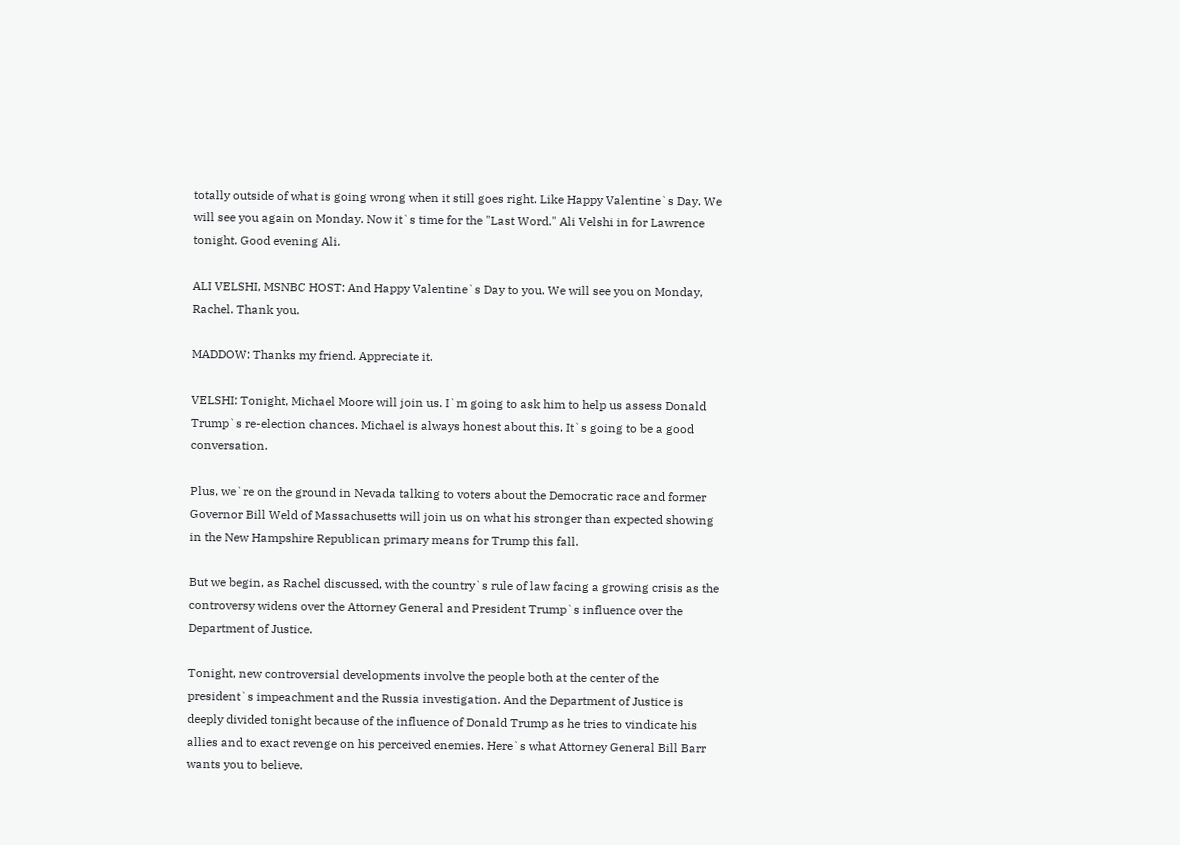totally outside of what is going wrong when it still goes right. Like Happy Valentine`s Day. We will see you again on Monday. Now it`s time for the "Last Word." Ali Velshi in for Lawrence tonight. Good evening Ali.

ALI VELSHI, MSNBC HOST: And Happy Valentine`s Day to you. We will see you on Monday, Rachel. Thank you.

MADDOW: Thanks my friend. Appreciate it.

VELSHI: Tonight, Michael Moore will join us. I`m going to ask him to help us assess Donald Trump`s re-election chances. Michael is always honest about this. It`s going to be a good conversation.

Plus, we`re on the ground in Nevada talking to voters about the Democratic race and former Governor Bill Weld of Massachusetts will join us on what his stronger than expected showing in the New Hampshire Republican primary means for Trump this fall.

But we begin, as Rachel discussed, with the country`s rule of law facing a growing crisis as the controversy widens over the Attorney General and President Trump`s influence over the Department of Justice.

Tonight, new controversial developments involve the people both at the center of the president`s impeachment and the Russia investigation. And the Department of Justice is deeply divided tonight because of the influence of Donald Trump as he tries to vindicate his allies and to exact revenge on his perceived enemies. Here`s what Attorney General Bill Barr wants you to believe.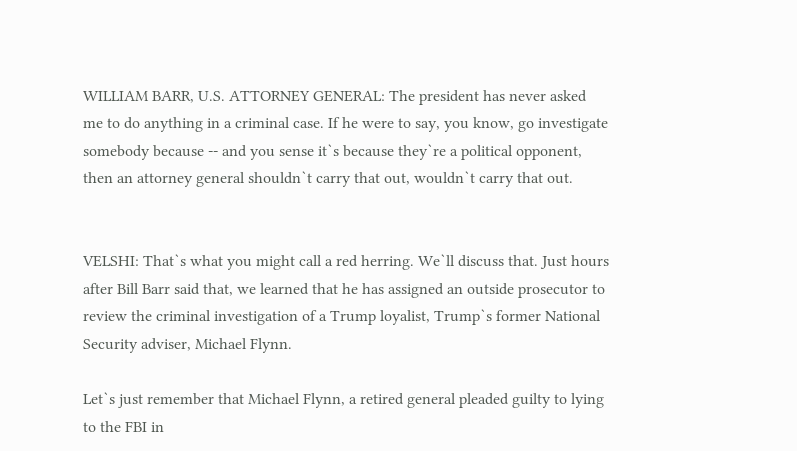WILLIAM BARR, U.S. ATTORNEY GENERAL: The president has never asked me to do anything in a criminal case. If he were to say, you know, go investigate somebody because -- and you sense it`s because they`re a political opponent, then an attorney general shouldn`t carry that out, wouldn`t carry that out.


VELSHI: That`s what you might call a red herring. We`ll discuss that. Just hours after Bill Barr said that, we learned that he has assigned an outside prosecutor to review the criminal investigation of a Trump loyalist, Trump`s former National Security adviser, Michael Flynn.

Let`s just remember that Michael Flynn, a retired general pleaded guilty to lying to the FBI in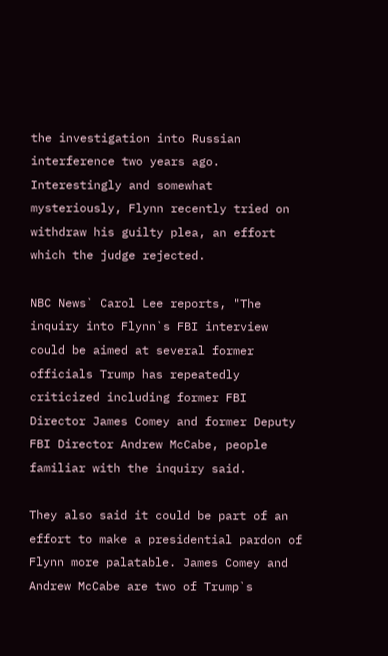the investigation into Russian interference two years ago. Interestingly and somewhat mysteriously, Flynn recently tried on withdraw his guilty plea, an effort which the judge rejected.

NBC News` Carol Lee reports, "The inquiry into Flynn`s FBI interview could be aimed at several former officials Trump has repeatedly criticized including former FBI Director James Comey and former Deputy FBI Director Andrew McCabe, people familiar with the inquiry said.

They also said it could be part of an effort to make a presidential pardon of Flynn more palatable. James Comey and Andrew McCabe are two of Trump`s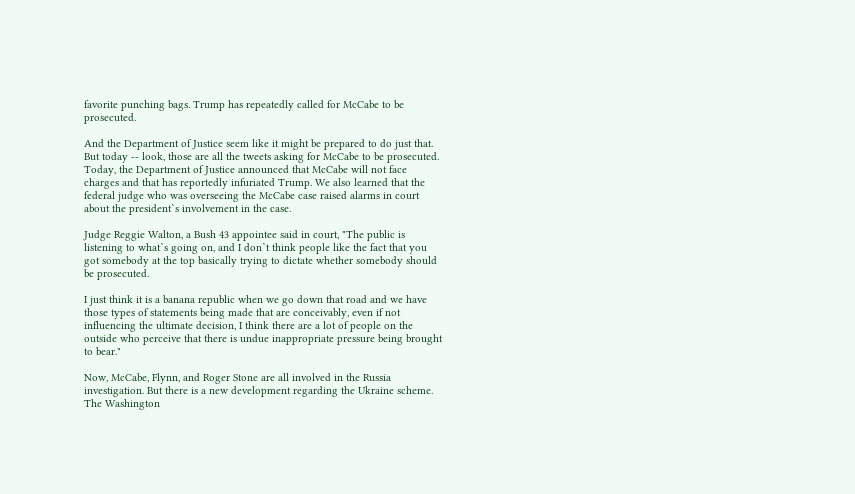favorite punching bags. Trump has repeatedly called for McCabe to be prosecuted.

And the Department of Justice seem like it might be prepared to do just that. But today -- look, those are all the tweets asking for McCabe to be prosecuted. Today, the Department of Justice announced that McCabe will not face charges and that has reportedly infuriated Trump. We also learned that the federal judge who was overseeing the McCabe case raised alarms in court about the president`s involvement in the case.

Judge Reggie Walton, a Bush 43 appointee said in court, "The public is listening to what`s going on, and I don`t think people like the fact that you got somebody at the top basically trying to dictate whether somebody should be prosecuted.

I just think it is a banana republic when we go down that road and we have those types of statements being made that are conceivably, even if not influencing the ultimate decision, I think there are a lot of people on the outside who perceive that there is undue inappropriate pressure being brought to bear."

Now, McCabe, Flynn, and Roger Stone are all involved in the Russia investigation. But there is a new development regarding the Ukraine scheme. The Washington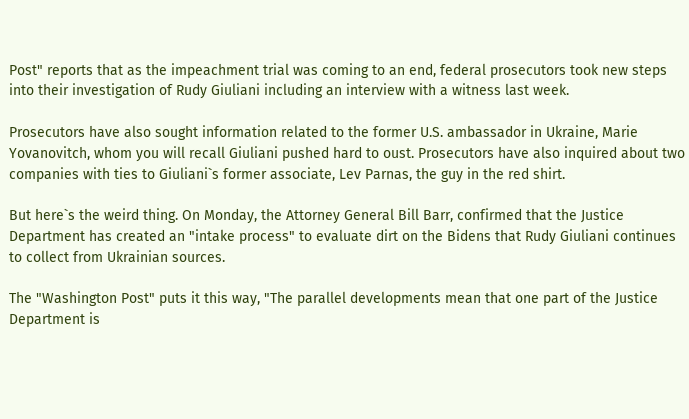Post" reports that as the impeachment trial was coming to an end, federal prosecutors took new steps into their investigation of Rudy Giuliani including an interview with a witness last week.

Prosecutors have also sought information related to the former U.S. ambassador in Ukraine, Marie Yovanovitch, whom you will recall Giuliani pushed hard to oust. Prosecutors have also inquired about two companies with ties to Giuliani`s former associate, Lev Parnas, the guy in the red shirt.

But here`s the weird thing. On Monday, the Attorney General Bill Barr, confirmed that the Justice Department has created an "intake process" to evaluate dirt on the Bidens that Rudy Giuliani continues to collect from Ukrainian sources.

The "Washington Post" puts it this way, "The parallel developments mean that one part of the Justice Department is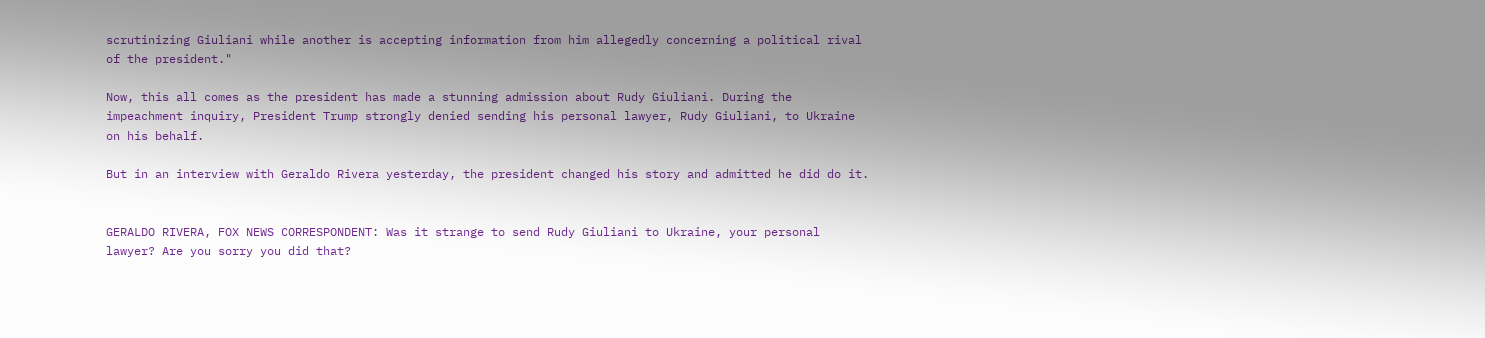scrutinizing Giuliani while another is accepting information from him allegedly concerning a political rival of the president."

Now, this all comes as the president has made a stunning admission about Rudy Giuliani. During the impeachment inquiry, President Trump strongly denied sending his personal lawyer, Rudy Giuliani, to Ukraine on his behalf.

But in an interview with Geraldo Rivera yesterday, the president changed his story and admitted he did do it.


GERALDO RIVERA, FOX NEWS CORRESPONDENT: Was it strange to send Rudy Giuliani to Ukraine, your personal lawyer? Are you sorry you did that?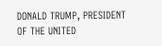DONALD TRUMP, PRESIDENT OF THE UNITED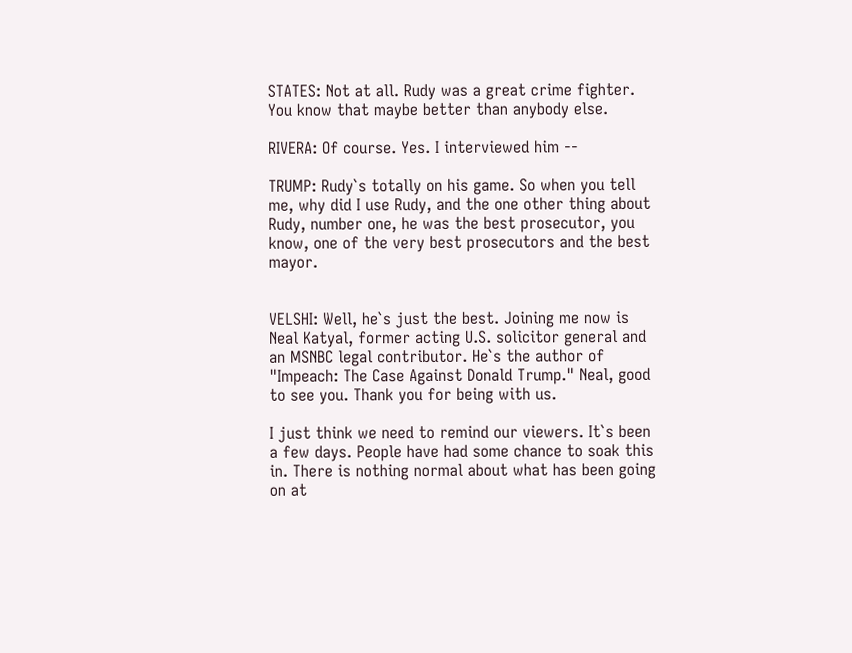STATES: Not at all. Rudy was a great crime fighter. You know that maybe better than anybody else.

RIVERA: Of course. Yes. I interviewed him --

TRUMP: Rudy`s totally on his game. So when you tell me, why did I use Rudy, and the one other thing about Rudy, number one, he was the best prosecutor, you know, one of the very best prosecutors and the best mayor.


VELSHI: Well, he`s just the best. Joining me now is Neal Katyal, former acting U.S. solicitor general and an MSNBC legal contributor. He`s the author of "Impeach: The Case Against Donald Trump." Neal, good to see you. Thank you for being with us.

I just think we need to remind our viewers. It`s been a few days. People have had some chance to soak this in. There is nothing normal about what has been going on at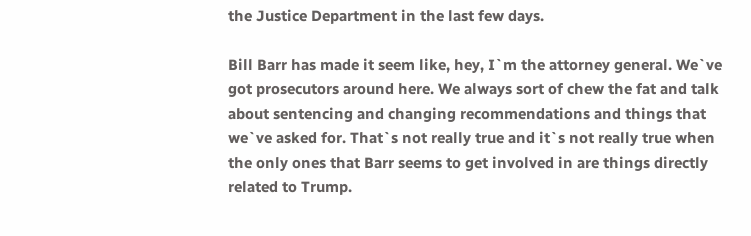the Justice Department in the last few days.

Bill Barr has made it seem like, hey, I`m the attorney general. We`ve got prosecutors around here. We always sort of chew the fat and talk about sentencing and changing recommendations and things that we`ve asked for. That`s not really true and it`s not really true when the only ones that Barr seems to get involved in are things directly related to Trump.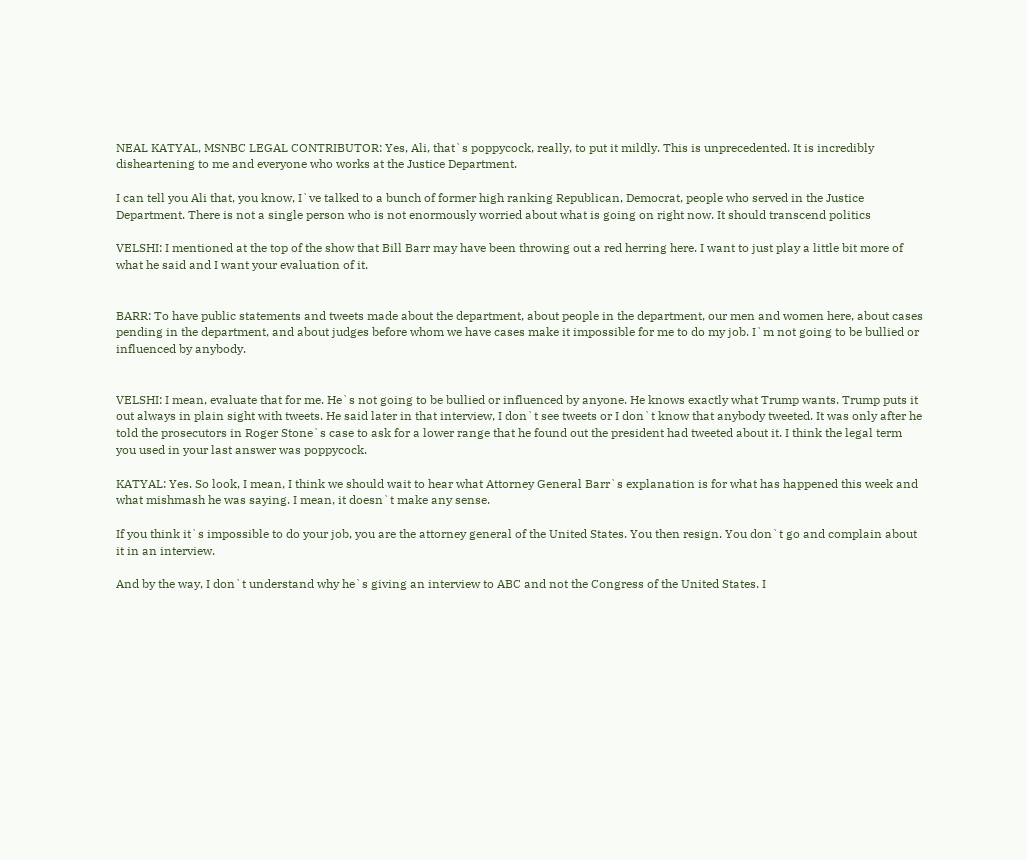NEAL KATYAL, MSNBC LEGAL CONTRIBUTOR: Yes, Ali, that`s poppycock, really, to put it mildly. This is unprecedented. It is incredibly disheartening to me and everyone who works at the Justice Department.

I can tell you Ali that, you know, I`ve talked to a bunch of former high ranking Republican, Democrat, people who served in the Justice Department. There is not a single person who is not enormously worried about what is going on right now. It should transcend politics

VELSHI: I mentioned at the top of the show that Bill Barr may have been throwing out a red herring here. I want to just play a little bit more of what he said and I want your evaluation of it.


BARR: To have public statements and tweets made about the department, about people in the department, our men and women here, about cases pending in the department, and about judges before whom we have cases make it impossible for me to do my job. I`m not going to be bullied or influenced by anybody.


VELSHI: I mean, evaluate that for me. He`s not going to be bullied or influenced by anyone. He knows exactly what Trump wants. Trump puts it out always in plain sight with tweets. He said later in that interview, I don`t see tweets or I don`t know that anybody tweeted. It was only after he told the prosecutors in Roger Stone`s case to ask for a lower range that he found out the president had tweeted about it. I think the legal term you used in your last answer was poppycock.

KATYAL: Yes. So look, I mean, I think we should wait to hear what Attorney General Barr`s explanation is for what has happened this week and what mishmash he was saying. I mean, it doesn`t make any sense.

If you think it`s impossible to do your job, you are the attorney general of the United States. You then resign. You don`t go and complain about it in an interview.

And by the way, I don`t understand why he`s giving an interview to ABC and not the Congress of the United States. I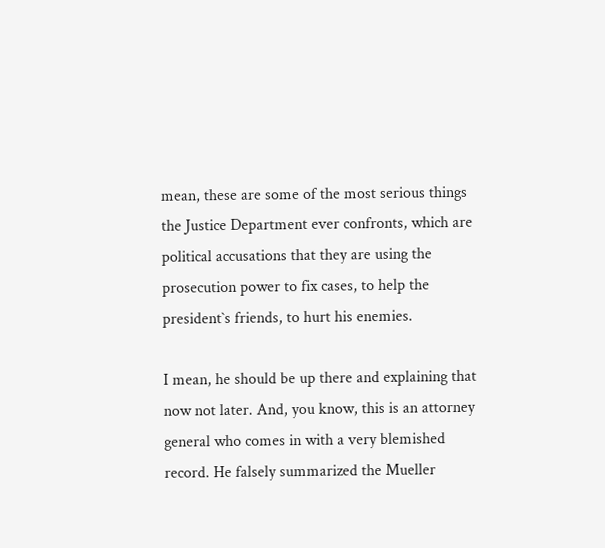mean, these are some of the most serious things the Justice Department ever confronts, which are political accusations that they are using the prosecution power to fix cases, to help the president`s friends, to hurt his enemies.

I mean, he should be up there and explaining that now not later. And, you know, this is an attorney general who comes in with a very blemished record. He falsely summarized the Mueller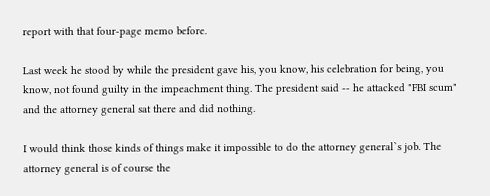report with that four-page memo before.

Last week he stood by while the president gave his, you know, his celebration for being, you know, not found guilty in the impeachment thing. The president said -- he attacked "FBI scum" and the attorney general sat there and did nothing.

I would think those kinds of things make it impossible to do the attorney general`s job. The attorney general is of course the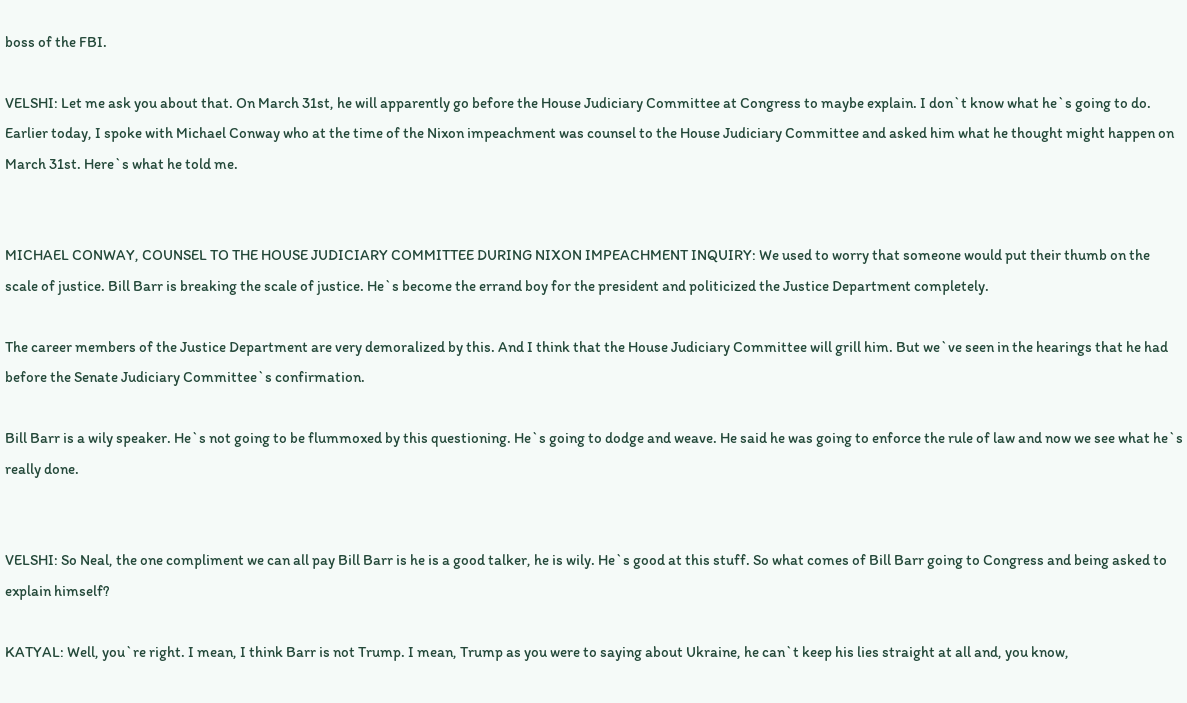boss of the FBI.

VELSHI: Let me ask you about that. On March 31st, he will apparently go before the House Judiciary Committee at Congress to maybe explain. I don`t know what he`s going to do. Earlier today, I spoke with Michael Conway who at the time of the Nixon impeachment was counsel to the House Judiciary Committee and asked him what he thought might happen on March 31st. Here`s what he told me.


MICHAEL CONWAY, COUNSEL TO THE HOUSE JUDICIARY COMMITTEE DURING NIXON IMPEACHMENT INQUIRY: We used to worry that someone would put their thumb on the scale of justice. Bill Barr is breaking the scale of justice. He`s become the errand boy for the president and politicized the Justice Department completely.

The career members of the Justice Department are very demoralized by this. And I think that the House Judiciary Committee will grill him. But we`ve seen in the hearings that he had before the Senate Judiciary Committee`s confirmation.

Bill Barr is a wily speaker. He`s not going to be flummoxed by this questioning. He`s going to dodge and weave. He said he was going to enforce the rule of law and now we see what he`s really done.


VELSHI: So Neal, the one compliment we can all pay Bill Barr is he is a good talker, he is wily. He`s good at this stuff. So what comes of Bill Barr going to Congress and being asked to explain himself?

KATYAL: Well, you`re right. I mean, I think Barr is not Trump. I mean, Trump as you were to saying about Ukraine, he can`t keep his lies straight at all and, you know,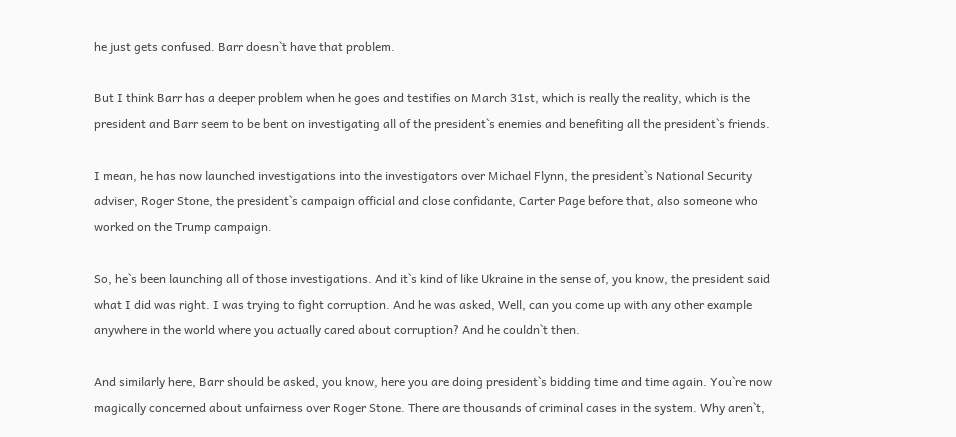he just gets confused. Barr doesn`t have that problem.

But I think Barr has a deeper problem when he goes and testifies on March 31st, which is really the reality, which is the president and Barr seem to be bent on investigating all of the president`s enemies and benefiting all the president`s friends.

I mean, he has now launched investigations into the investigators over Michael Flynn, the president`s National Security adviser, Roger Stone, the president`s campaign official and close confidante, Carter Page before that, also someone who worked on the Trump campaign.

So, he`s been launching all of those investigations. And it`s kind of like Ukraine in the sense of, you know, the president said what I did was right. I was trying to fight corruption. And he was asked, Well, can you come up with any other example anywhere in the world where you actually cared about corruption? And he couldn`t then.

And similarly here, Barr should be asked, you know, here you are doing president`s bidding time and time again. You`re now magically concerned about unfairness over Roger Stone. There are thousands of criminal cases in the system. Why aren`t,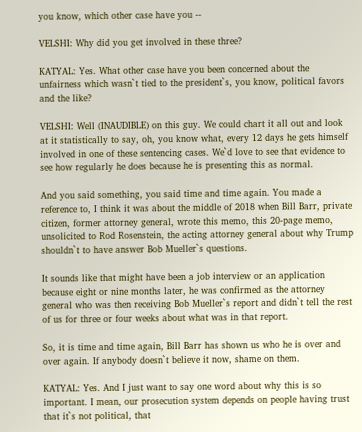you know, which other case have you --

VELSHI: Why did you get involved in these three?

KATYAL: Yes. What other case have you been concerned about the unfairness which wasn`t tied to the president`s, you know, political favors and the like?

VELSHI: Well (INAUDIBLE) on this guy. We could chart it all out and look at it statistically to say, oh, you know what, every 12 days he gets himself involved in one of these sentencing cases. We`d love to see that evidence to see how regularly he does because he is presenting this as normal.

And you said something, you said time and time again. You made a reference to, I think it was about the middle of 2018 when Bill Barr, private citizen, former attorney general, wrote this memo, this 20-page memo, unsolicited to Rod Rosenstein, the acting attorney general about why Trump shouldn`t to have answer Bob Mueller`s questions.

It sounds like that might have been a job interview or an application because eight or nine months later, he was confirmed as the attorney general who was then receiving Bob Mueller`s report and didn`t tell the rest of us for three or four weeks about what was in that report.

So, it is time and time again, Bill Barr has shown us who he is over and over again. If anybody doesn`t believe it now, shame on them.

KATYAL: Yes. And I just want to say one word about why this is so important. I mean, our prosecution system depends on people having trust that it`s not political, that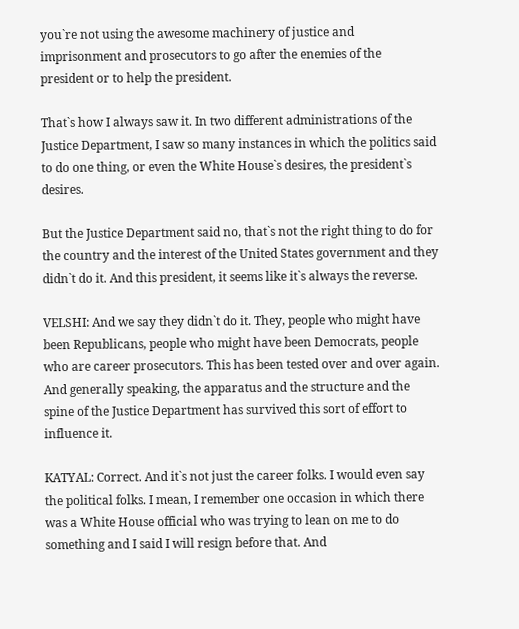you`re not using the awesome machinery of justice and imprisonment and prosecutors to go after the enemies of the president or to help the president.

That`s how I always saw it. In two different administrations of the Justice Department, I saw so many instances in which the politics said to do one thing, or even the White House`s desires, the president`s desires.

But the Justice Department said no, that`s not the right thing to do for the country and the interest of the United States government and they didn`t do it. And this president, it seems like it`s always the reverse.

VELSHI: And we say they didn`t do it. They, people who might have been Republicans, people who might have been Democrats, people who are career prosecutors. This has been tested over and over again. And generally speaking, the apparatus and the structure and the spine of the Justice Department has survived this sort of effort to influence it.

KATYAL: Correct. And it`s not just the career folks. I would even say the political folks. I mean, I remember one occasion in which there was a White House official who was trying to lean on me to do something and I said I will resign before that. And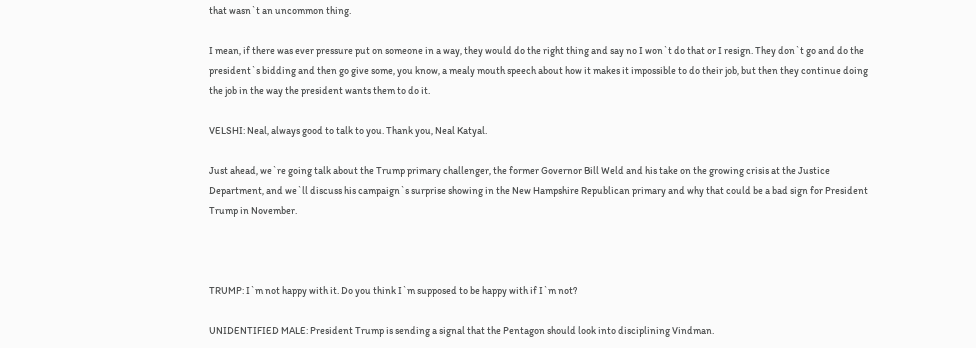that wasn`t an uncommon thing.

I mean, if there was ever pressure put on someone in a way, they would do the right thing and say no I won`t do that or I resign. They don`t go and do the president`s bidding and then go give some, you know, a mealy mouth speech about how it makes it impossible to do their job, but then they continue doing the job in the way the president wants them to do it.

VELSHI: Neal, always good to talk to you. Thank you, Neal Katyal.

Just ahead, we`re going talk about the Trump primary challenger, the former Governor Bill Weld and his take on the growing crisis at the Justice Department, and we`ll discuss his campaign`s surprise showing in the New Hampshire Republican primary and why that could be a bad sign for President Trump in November.



TRUMP: I`m not happy with it. Do you think I`m supposed to be happy with if I`m not?

UNIDENTIFIED MALE: President Trump is sending a signal that the Pentagon should look into disciplining Vindman.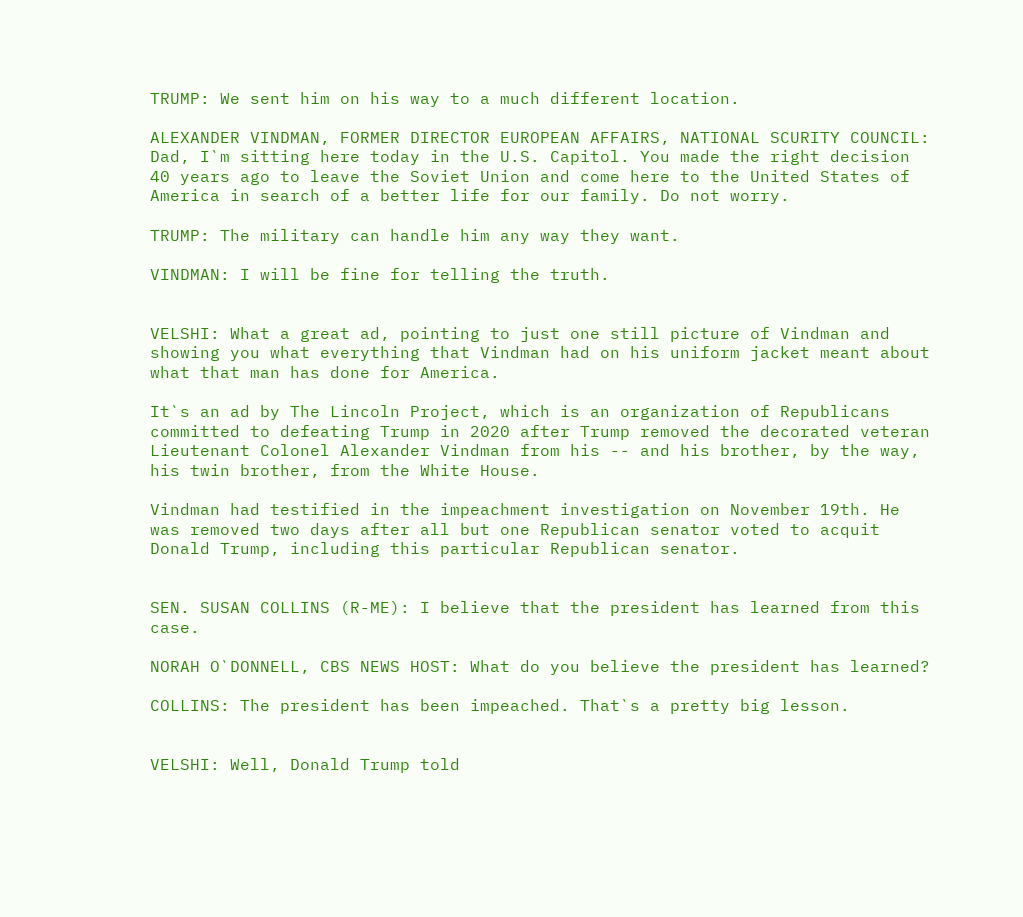TRUMP: We sent him on his way to a much different location.

ALEXANDER VINDMAN, FORMER DIRECTOR EUROPEAN AFFAIRS, NATIONAL SCURITY COUNCIL: Dad, I`m sitting here today in the U.S. Capitol. You made the right decision 40 years ago to leave the Soviet Union and come here to the United States of America in search of a better life for our family. Do not worry.

TRUMP: The military can handle him any way they want.

VINDMAN: I will be fine for telling the truth.


VELSHI: What a great ad, pointing to just one still picture of Vindman and showing you what everything that Vindman had on his uniform jacket meant about what that man has done for America.

It`s an ad by The Lincoln Project, which is an organization of Republicans committed to defeating Trump in 2020 after Trump removed the decorated veteran Lieutenant Colonel Alexander Vindman from his -- and his brother, by the way, his twin brother, from the White House.

Vindman had testified in the impeachment investigation on November 19th. He was removed two days after all but one Republican senator voted to acquit Donald Trump, including this particular Republican senator.


SEN. SUSAN COLLINS (R-ME): I believe that the president has learned from this case.

NORAH O`DONNELL, CBS NEWS HOST: What do you believe the president has learned?

COLLINS: The president has been impeached. That`s a pretty big lesson.


VELSHI: Well, Donald Trump told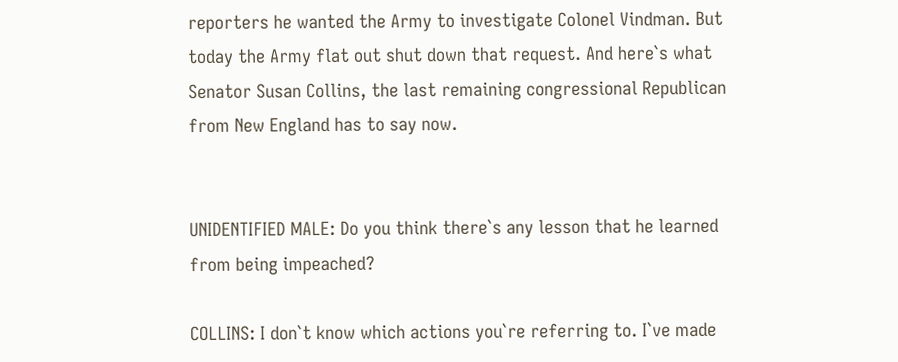reporters he wanted the Army to investigate Colonel Vindman. But today the Army flat out shut down that request. And here`s what Senator Susan Collins, the last remaining congressional Republican from New England has to say now.


UNIDENTIFIED MALE: Do you think there`s any lesson that he learned from being impeached?

COLLINS: I don`t know which actions you`re referring to. I`ve made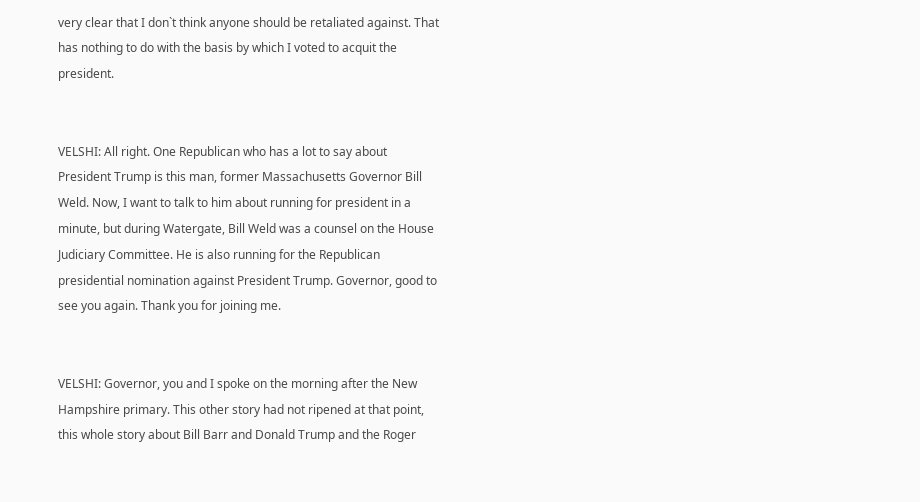very clear that I don`t think anyone should be retaliated against. That has nothing to do with the basis by which I voted to acquit the president.


VELSHI: All right. One Republican who has a lot to say about President Trump is this man, former Massachusetts Governor Bill Weld. Now, I want to talk to him about running for president in a minute, but during Watergate, Bill Weld was a counsel on the House Judiciary Committee. He is also running for the Republican presidential nomination against President Trump. Governor, good to see you again. Thank you for joining me.


VELSHI: Governor, you and I spoke on the morning after the New Hampshire primary. This other story had not ripened at that point, this whole story about Bill Barr and Donald Trump and the Roger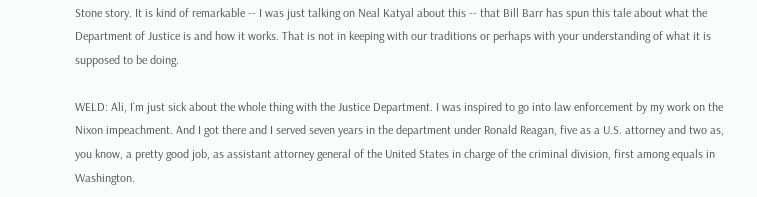Stone story. It is kind of remarkable -- I was just talking on Neal Katyal about this -- that Bill Barr has spun this tale about what the Department of Justice is and how it works. That is not in keeping with our traditions or perhaps with your understanding of what it is supposed to be doing.

WELD: Ali, I`m just sick about the whole thing with the Justice Department. I was inspired to go into law enforcement by my work on the Nixon impeachment. And I got there and I served seven years in the department under Ronald Reagan, five as a U.S. attorney and two as, you know, a pretty good job, as assistant attorney general of the United States in charge of the criminal division, first among equals in Washington.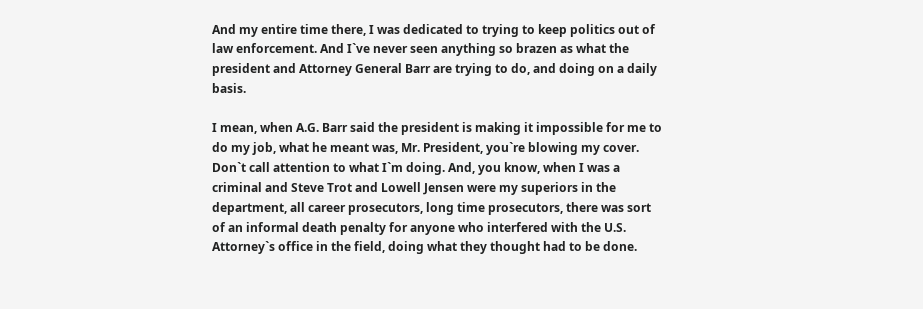And my entire time there, I was dedicated to trying to keep politics out of law enforcement. And I`ve never seen anything so brazen as what the president and Attorney General Barr are trying to do, and doing on a daily basis.

I mean, when A.G. Barr said the president is making it impossible for me to do my job, what he meant was, Mr. President, you`re blowing my cover. Don`t call attention to what I`m doing. And, you know, when I was a criminal and Steve Trot and Lowell Jensen were my superiors in the department, all career prosecutors, long time prosecutors, there was sort of an informal death penalty for anyone who interfered with the U.S. Attorney`s office in the field, doing what they thought had to be done.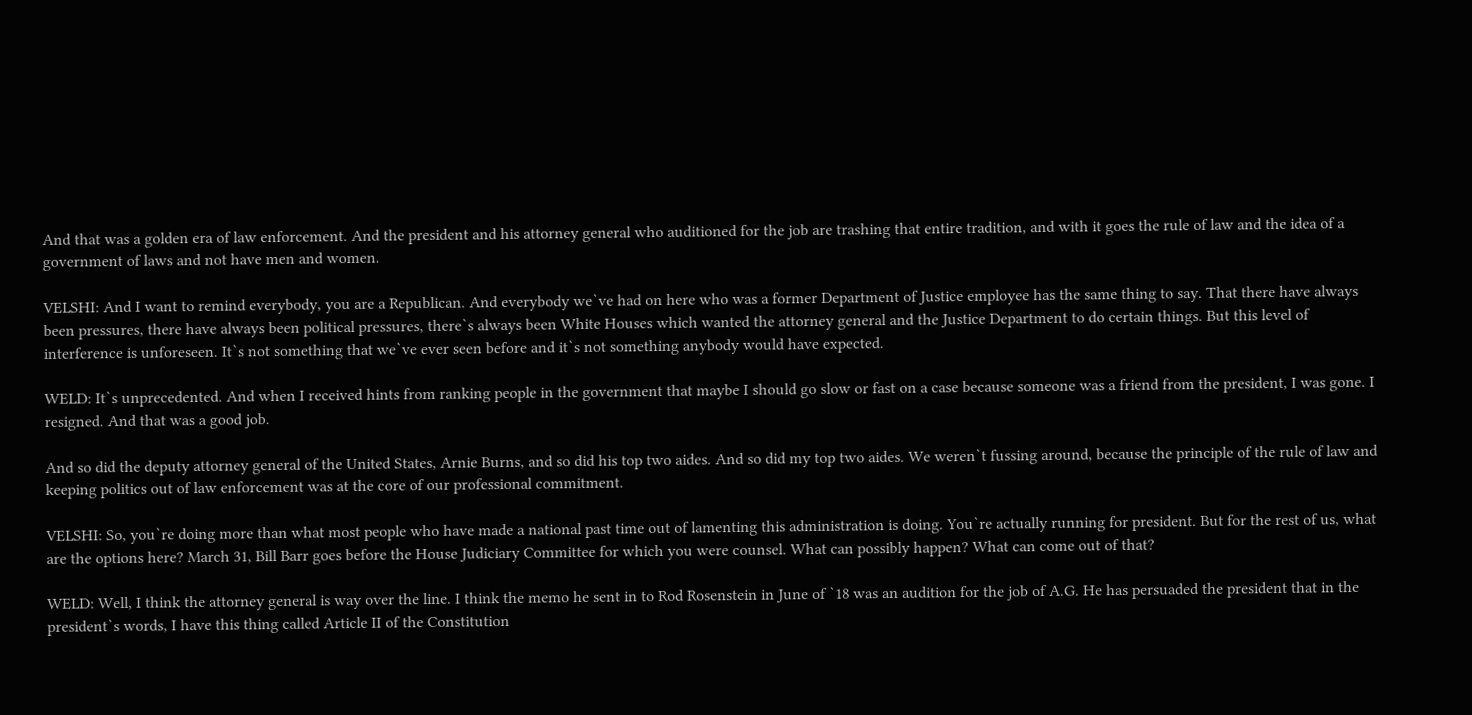And that was a golden era of law enforcement. And the president and his attorney general who auditioned for the job are trashing that entire tradition, and with it goes the rule of law and the idea of a government of laws and not have men and women.

VELSHI: And I want to remind everybody, you are a Republican. And everybody we`ve had on here who was a former Department of Justice employee has the same thing to say. That there have always been pressures, there have always been political pressures, there`s always been White Houses which wanted the attorney general and the Justice Department to do certain things. But this level of interference is unforeseen. It`s not something that we`ve ever seen before and it`s not something anybody would have expected.

WELD: It`s unprecedented. And when I received hints from ranking people in the government that maybe I should go slow or fast on a case because someone was a friend from the president, I was gone. I resigned. And that was a good job.

And so did the deputy attorney general of the United States, Arnie Burns, and so did his top two aides. And so did my top two aides. We weren`t fussing around, because the principle of the rule of law and keeping politics out of law enforcement was at the core of our professional commitment.

VELSHI: So, you`re doing more than what most people who have made a national past time out of lamenting this administration is doing. You`re actually running for president. But for the rest of us, what are the options here? March 31, Bill Barr goes before the House Judiciary Committee for which you were counsel. What can possibly happen? What can come out of that?

WELD: Well, I think the attorney general is way over the line. I think the memo he sent in to Rod Rosenstein in June of `18 was an audition for the job of A.G. He has persuaded the president that in the president`s words, I have this thing called Article II of the Constitution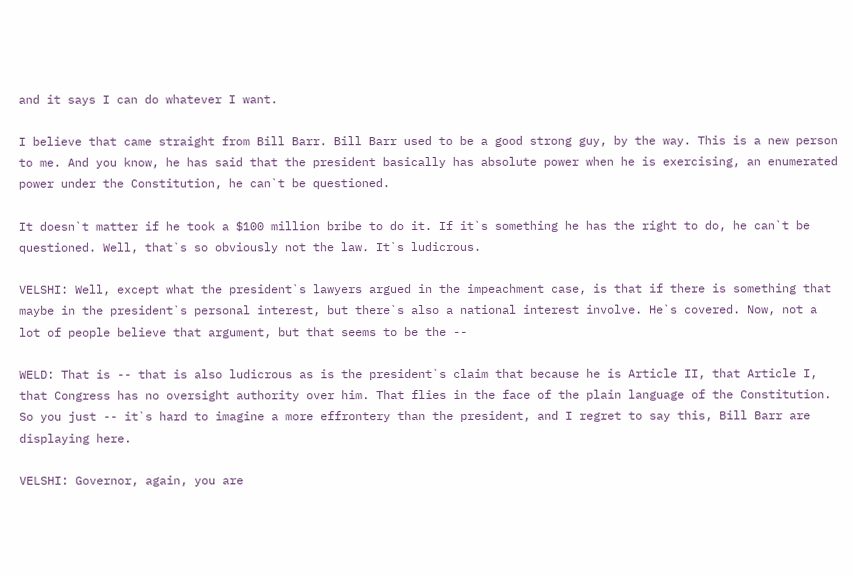and it says I can do whatever I want.

I believe that came straight from Bill Barr. Bill Barr used to be a good strong guy, by the way. This is a new person to me. And you know, he has said that the president basically has absolute power when he is exercising, an enumerated power under the Constitution, he can`t be questioned.

It doesn`t matter if he took a $100 million bribe to do it. If it`s something he has the right to do, he can`t be questioned. Well, that`s so obviously not the law. It`s ludicrous.

VELSHI: Well, except what the president`s lawyers argued in the impeachment case, is that if there is something that maybe in the president`s personal interest, but there`s also a national interest involve. He`s covered. Now, not a lot of people believe that argument, but that seems to be the --

WELD: That is -- that is also ludicrous as is the president`s claim that because he is Article II, that Article I, that Congress has no oversight authority over him. That flies in the face of the plain language of the Constitution. So you just -- it`s hard to imagine a more effrontery than the president, and I regret to say this, Bill Barr are displaying here.

VELSHI: Governor, again, you are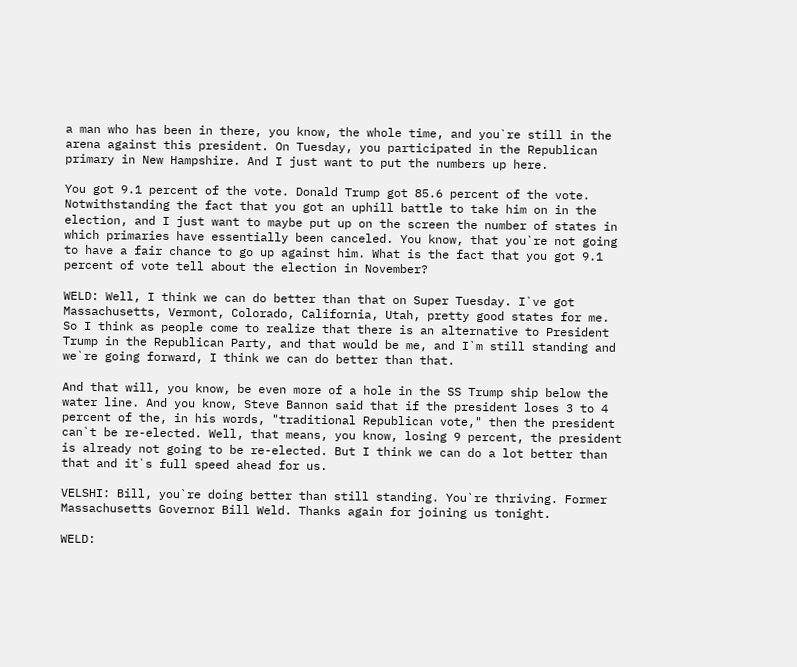a man who has been in there, you know, the whole time, and you`re still in the arena against this president. On Tuesday, you participated in the Republican primary in New Hampshire. And I just want to put the numbers up here.

You got 9.1 percent of the vote. Donald Trump got 85.6 percent of the vote. Notwithstanding the fact that you got an uphill battle to take him on in the election, and I just want to maybe put up on the screen the number of states in which primaries have essentially been canceled. You know, that you`re not going to have a fair chance to go up against him. What is the fact that you got 9.1 percent of vote tell about the election in November?

WELD: Well, I think we can do better than that on Super Tuesday. I`ve got Massachusetts, Vermont, Colorado, California, Utah, pretty good states for me. So I think as people come to realize that there is an alternative to President Trump in the Republican Party, and that would be me, and I`m still standing and we`re going forward, I think we can do better than that.

And that will, you know, be even more of a hole in the SS Trump ship below the water line. And you know, Steve Bannon said that if the president loses 3 to 4 percent of the, in his words, "traditional Republican vote," then the president can`t be re-elected. Well, that means, you know, losing 9 percent, the president is already not going to be re-elected. But I think we can do a lot better than that and it`s full speed ahead for us.

VELSHI: Bill, you`re doing better than still standing. You`re thriving. Former Massachusetts Governor Bill Weld. Thanks again for joining us tonight.

WELD: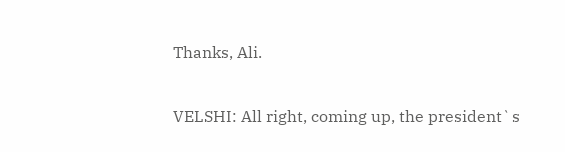Thanks, Ali.

VELSHI: All right, coming up, the president`s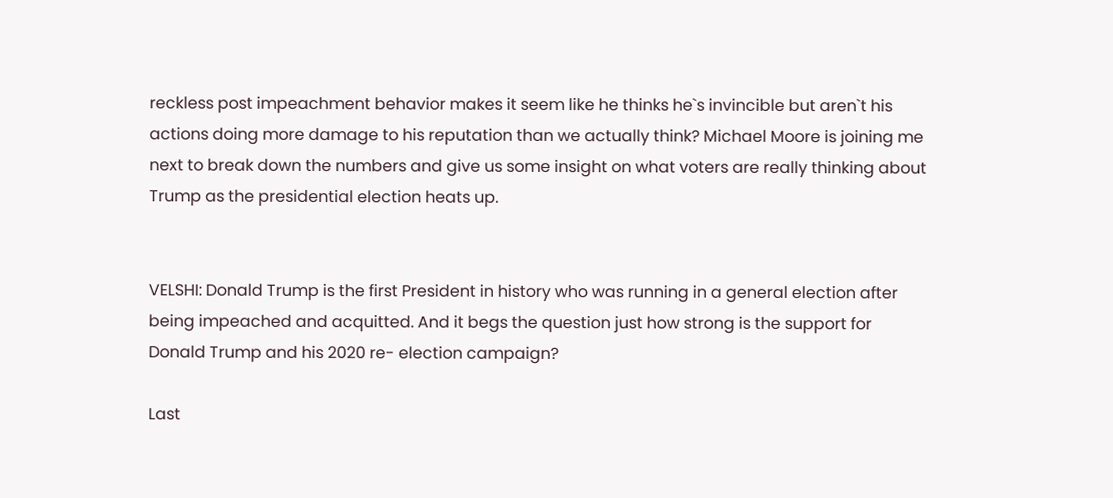reckless post impeachment behavior makes it seem like he thinks he`s invincible but aren`t his actions doing more damage to his reputation than we actually think? Michael Moore is joining me next to break down the numbers and give us some insight on what voters are really thinking about Trump as the presidential election heats up.


VELSHI: Donald Trump is the first President in history who was running in a general election after being impeached and acquitted. And it begs the question just how strong is the support for Donald Trump and his 2020 re- election campaign?

Last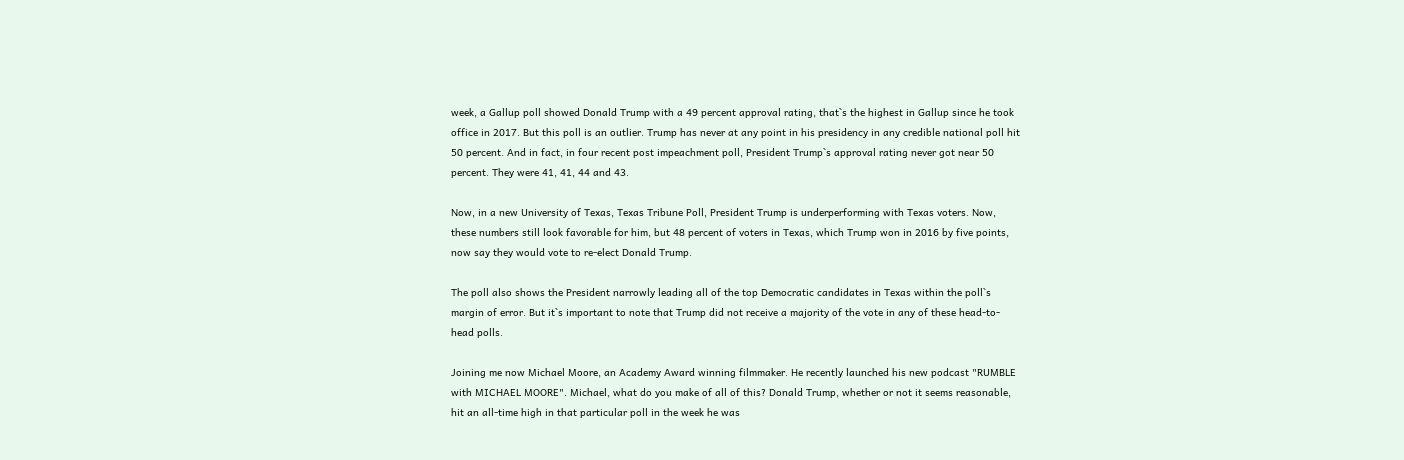week, a Gallup poll showed Donald Trump with a 49 percent approval rating, that`s the highest in Gallup since he took office in 2017. But this poll is an outlier. Trump has never at any point in his presidency in any credible national poll hit 50 percent. And in fact, in four recent post impeachment poll, President Trump`s approval rating never got near 50 percent. They were 41, 41, 44 and 43.

Now, in a new University of Texas, Texas Tribune Poll, President Trump is underperforming with Texas voters. Now, these numbers still look favorable for him, but 48 percent of voters in Texas, which Trump won in 2016 by five points, now say they would vote to re-elect Donald Trump.

The poll also shows the President narrowly leading all of the top Democratic candidates in Texas within the poll`s margin of error. But it`s important to note that Trump did not receive a majority of the vote in any of these head-to-head polls.

Joining me now Michael Moore, an Academy Award winning filmmaker. He recently launched his new podcast "RUMBLE with MICHAEL MOORE". Michael, what do you make of all of this? Donald Trump, whether or not it seems reasonable, hit an all-time high in that particular poll in the week he was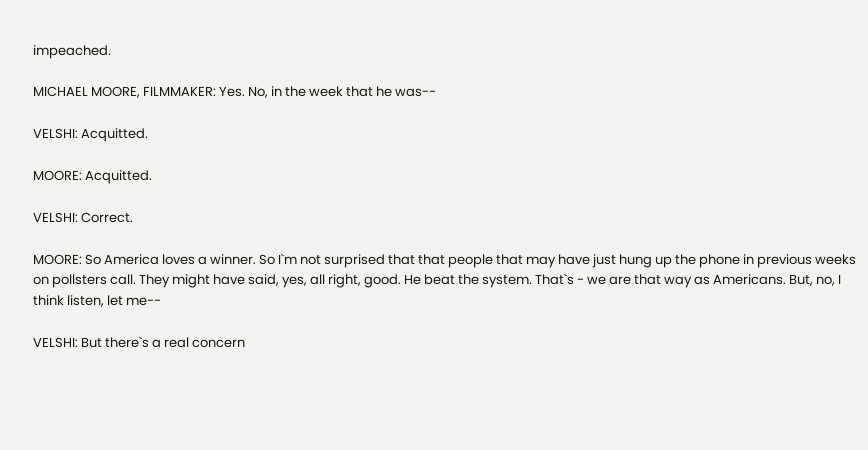impeached.

MICHAEL MOORE, FILMMAKER: Yes. No, in the week that he was--

VELSHI: Acquitted.

MOORE: Acquitted.

VELSHI: Correct.

MOORE: So America loves a winner. So I`m not surprised that that people that may have just hung up the phone in previous weeks on pollsters call. They might have said, yes, all right, good. He beat the system. That`s - we are that way as Americans. But, no, I think listen, let me--

VELSHI: But there`s a real concern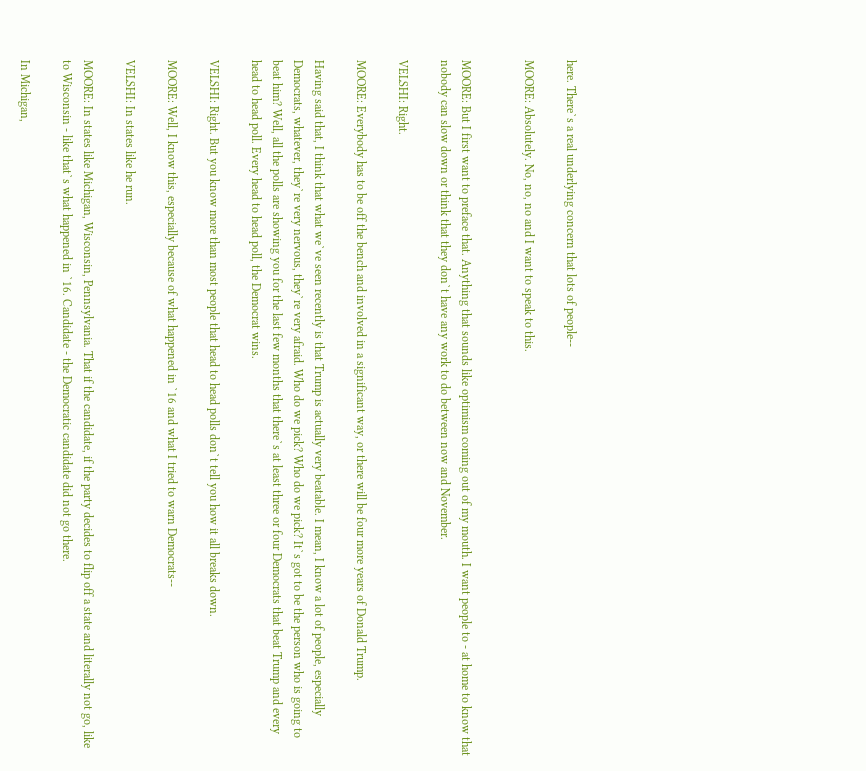here. There`s a real underlying concern that lots of people--

MOORE: Absolutely. No, no, no and I want to speak to this.


MOORE: But I first want to preface that. Anything that sounds like optimism coming out of my mouth. I want people to - at home to know that nobody can slow down or think that they don`t have any work to do between now and November.

VELSHI: Right.

MOORE: Everybody has to be off the bench and involved in a significant way, or there will be four more years of Donald Trump.

Having said that, I think that what we`ve seen recently is that Trump is actually very beatable. I mean, I know a lot of people, especially Democrats, whatever, they`re very nervous, they`re very afraid. Who do we pick? Who do we pick? It`s got to be the person who is going to beat him? Well, all the polls are showing you for the last few months that there`s at least three or four Democrats that beat Trump and every head to head poll. Every head to head poll, the Democrat wins.

VELSHI: Right. But you know more than most people that head to head polls don`t tell you how it all breaks down.

MOORE: Well, I know this, especially because of what happened in `16 and what I tried to warn Democrats--

VELSHI: In states like he run.

MOORE: In states like Michigan, Wisconsin, Pennsylvania. That if the candidate, if the party decides to flip off a state and literally not go, like to Wisconsin - like that`s what happened in `16. Candidate - the Democratic candidate did not go there.

In Michigan,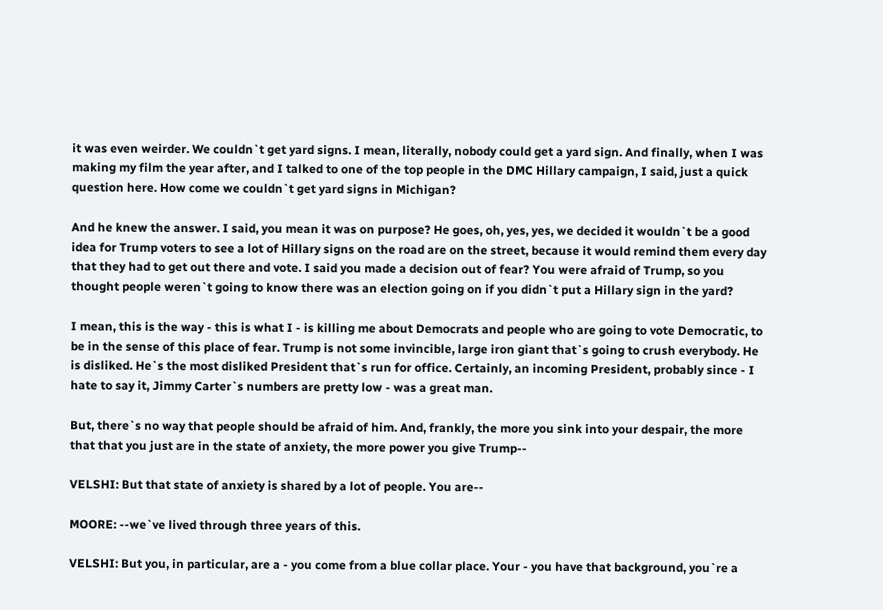it was even weirder. We couldn`t get yard signs. I mean, literally, nobody could get a yard sign. And finally, when I was making my film the year after, and I talked to one of the top people in the DMC Hillary campaign, I said, just a quick question here. How come we couldn`t get yard signs in Michigan?

And he knew the answer. I said, you mean it was on purpose? He goes, oh, yes, yes, we decided it wouldn`t be a good idea for Trump voters to see a lot of Hillary signs on the road are on the street, because it would remind them every day that they had to get out there and vote. I said you made a decision out of fear? You were afraid of Trump, so you thought people weren`t going to know there was an election going on if you didn`t put a Hillary sign in the yard?

I mean, this is the way - this is what I - is killing me about Democrats and people who are going to vote Democratic, to be in the sense of this place of fear. Trump is not some invincible, large iron giant that`s going to crush everybody. He is disliked. He`s the most disliked President that`s run for office. Certainly, an incoming President, probably since - I hate to say it, Jimmy Carter`s numbers are pretty low - was a great man.

But, there`s no way that people should be afraid of him. And, frankly, the more you sink into your despair, the more that that you just are in the state of anxiety, the more power you give Trump--

VELSHI: But that state of anxiety is shared by a lot of people. You are--

MOORE: --we`ve lived through three years of this.

VELSHI: But you, in particular, are a - you come from a blue collar place. Your - you have that background, you`re a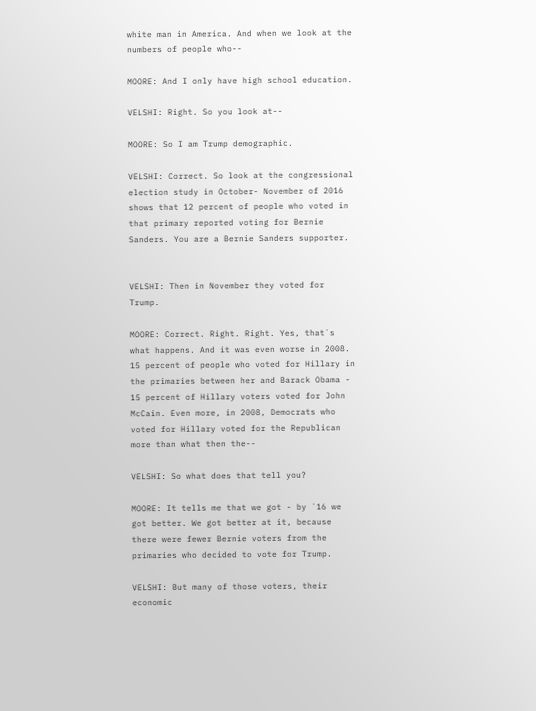white man in America. And when we look at the numbers of people who--

MOORE: And I only have high school education.

VELSHI: Right. So you look at--

MOORE: So I am Trump demographic.

VELSHI: Correct. So look at the congressional election study in October- November of 2016 shows that 12 percent of people who voted in that primary reported voting for Bernie Sanders. You are a Bernie Sanders supporter.


VELSHI: Then in November they voted for Trump.

MOORE: Correct. Right. Right. Yes, that`s what happens. And it was even worse in 2008. 15 percent of people who voted for Hillary in the primaries between her and Barack Obama - 15 percent of Hillary voters voted for John McCain. Even more, in 2008, Democrats who voted for Hillary voted for the Republican more than what then the--

VELSHI: So what does that tell you?

MOORE: It tells me that we got - by `16 we got better. We got better at it, because there were fewer Bernie voters from the primaries who decided to vote for Trump.

VELSHI: But many of those voters, their economic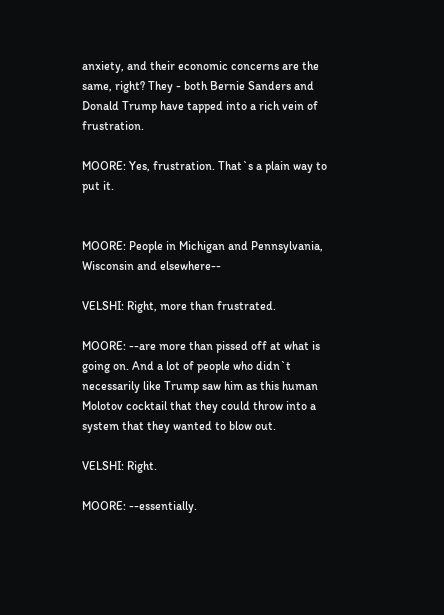anxiety, and their economic concerns are the same, right? They - both Bernie Sanders and Donald Trump have tapped into a rich vein of frustration.

MOORE: Yes, frustration. That`s a plain way to put it.


MOORE: People in Michigan and Pennsylvania, Wisconsin and elsewhere--

VELSHI: Right, more than frustrated.

MOORE: --are more than pissed off at what is going on. And a lot of people who didn`t necessarily like Trump saw him as this human Molotov cocktail that they could throw into a system that they wanted to blow out.

VELSHI: Right.

MOORE: --essentially.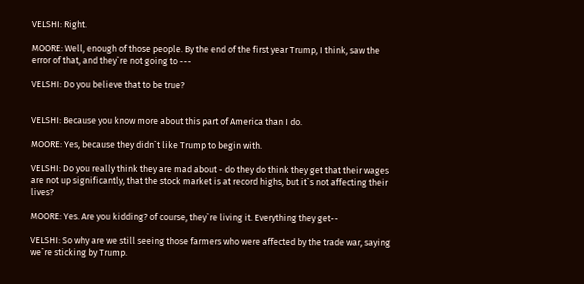VELSHI: Right.

MOORE: Well, enough of those people. By the end of the first year Trump, I think, saw the error of that, and they`re not going to ---

VELSHI: Do you believe that to be true?


VELSHI: Because you know more about this part of America than I do.

MOORE: Yes, because they didn`t like Trump to begin with.

VELSHI: Do you really think they are mad about - do they do think they get that their wages are not up significantly, that the stock market is at record highs, but it`s not affecting their lives?

MOORE: Yes. Are you kidding? of course, they`re living it. Everything they get--

VELSHI: So why are we still seeing those farmers who were affected by the trade war, saying we`re sticking by Trump.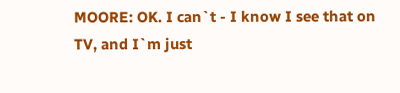MOORE: OK. I can`t - I know I see that on TV, and I`m just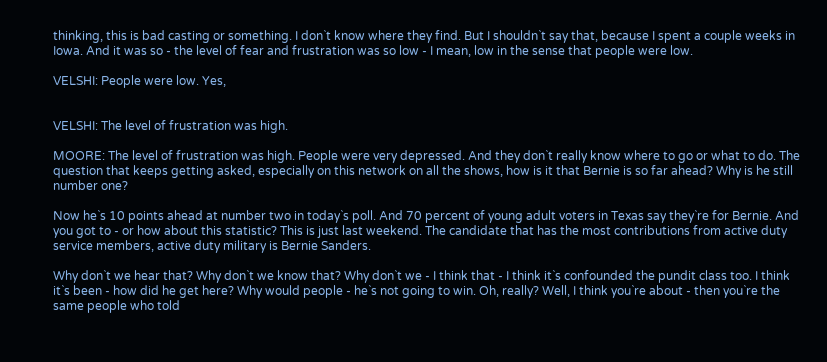thinking, this is bad casting or something. I don`t know where they find. But I shouldn`t say that, because I spent a couple weeks in Iowa. And it was so - the level of fear and frustration was so low - I mean, low in the sense that people were low.

VELSHI: People were low. Yes,


VELSHI: The level of frustration was high.

MOORE: The level of frustration was high. People were very depressed. And they don`t really know where to go or what to do. The question that keeps getting asked, especially on this network on all the shows, how is it that Bernie is so far ahead? Why is he still number one?

Now he`s 10 points ahead at number two in today`s poll. And 70 percent of young adult voters in Texas say they`re for Bernie. And you got to - or how about this statistic? This is just last weekend. The candidate that has the most contributions from active duty service members, active duty military is Bernie Sanders.

Why don`t we hear that? Why don`t we know that? Why don`t we - I think that - I think it`s confounded the pundit class too. I think it`s been - how did he get here? Why would people - he`s not going to win. Oh, really? Well, I think you`re about - then you`re the same people who told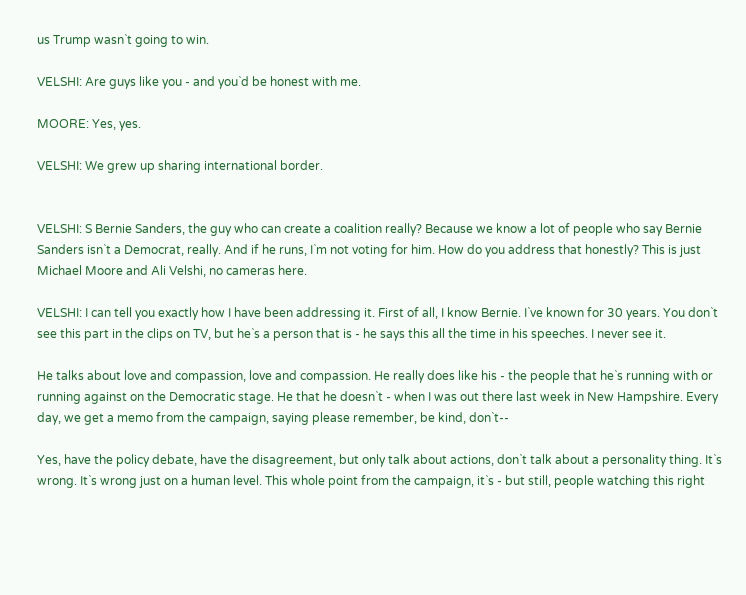us Trump wasn`t going to win.

VELSHI: Are guys like you - and you`d be honest with me.

MOORE: Yes, yes.

VELSHI: We grew up sharing international border.


VELSHI: S Bernie Sanders, the guy who can create a coalition really? Because we know a lot of people who say Bernie Sanders isn`t a Democrat, really. And if he runs, I`m not voting for him. How do you address that honestly? This is just Michael Moore and Ali Velshi, no cameras here.

VELSHI: I can tell you exactly how I have been addressing it. First of all, I know Bernie. I`ve known for 30 years. You don`t see this part in the clips on TV, but he`s a person that is - he says this all the time in his speeches. I never see it.

He talks about love and compassion, love and compassion. He really does like his - the people that he`s running with or running against on the Democratic stage. He that he doesn`t - when I was out there last week in New Hampshire. Every day, we get a memo from the campaign, saying please remember, be kind, don`t--

Yes, have the policy debate, have the disagreement, but only talk about actions, don`t talk about a personality thing. It`s wrong. It`s wrong just on a human level. This whole point from the campaign, it`s - but still, people watching this right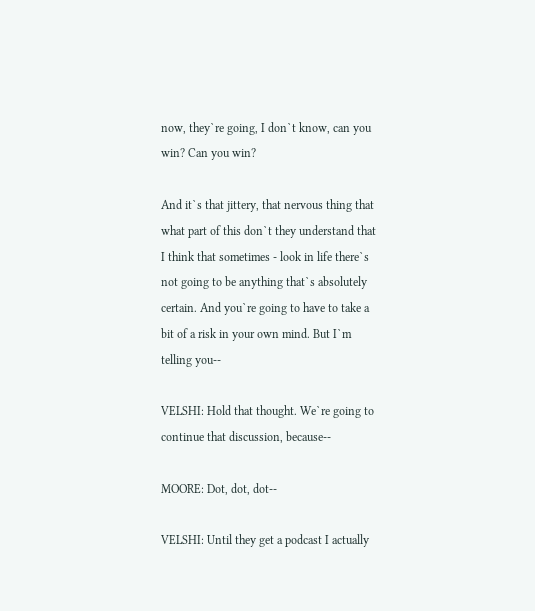now, they`re going, I don`t know, can you win? Can you win?

And it`s that jittery, that nervous thing that what part of this don`t they understand that I think that sometimes - look in life there`s not going to be anything that`s absolutely certain. And you`re going to have to take a bit of a risk in your own mind. But I`m telling you--

VELSHI: Hold that thought. We`re going to continue that discussion, because--

MOORE: Dot, dot, dot--

VELSHI: Until they get a podcast I actually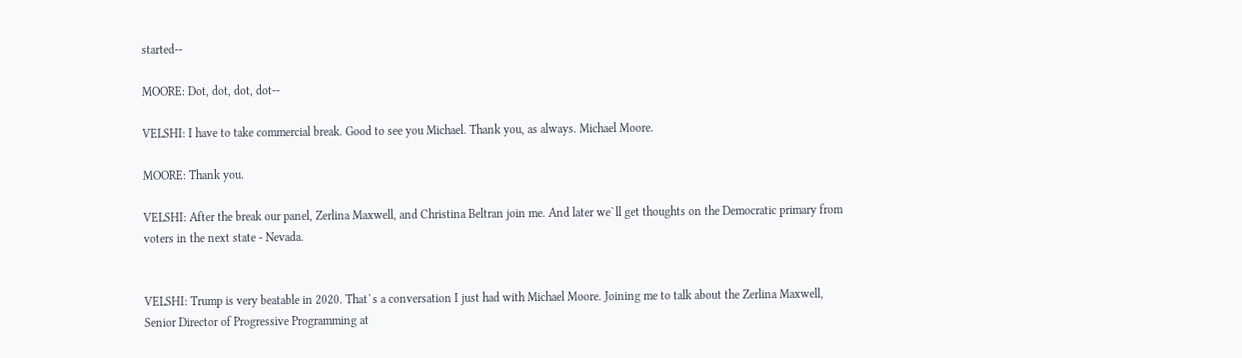started--

MOORE: Dot, dot, dot, dot--

VELSHI: I have to take commercial break. Good to see you Michael. Thank you, as always. Michael Moore.

MOORE: Thank you.

VELSHI: After the break our panel, Zerlina Maxwell, and Christina Beltran join me. And later we`ll get thoughts on the Democratic primary from voters in the next state - Nevada.


VELSHI: Trump is very beatable in 2020. That`s a conversation I just had with Michael Moore. Joining me to talk about the Zerlina Maxwell, Senior Director of Progressive Programming at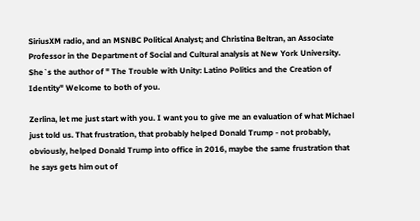SiriusXM radio, and an MSNBC Political Analyst; and Christina Beltran, an Associate Professor in the Department of Social and Cultural analysis at New York University. She`s the author of " The Trouble with Unity: Latino Politics and the Creation of Identity" Welcome to both of you.

Zerlina, let me just start with you. I want you to give me an evaluation of what Michael just told us. That frustration, that probably helped Donald Trump - not probably, obviously, helped Donald Trump into office in 2016, maybe the same frustration that he says gets him out of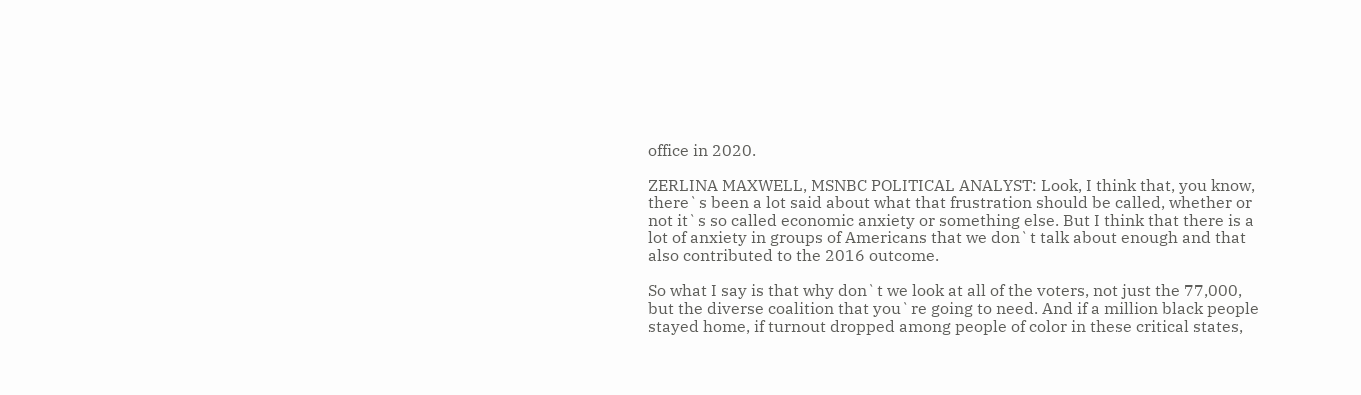office in 2020.

ZERLINA MAXWELL, MSNBC POLITICAL ANALYST: Look, I think that, you know, there`s been a lot said about what that frustration should be called, whether or not it`s so called economic anxiety or something else. But I think that there is a lot of anxiety in groups of Americans that we don`t talk about enough and that also contributed to the 2016 outcome.

So what I say is that why don`t we look at all of the voters, not just the 77,000, but the diverse coalition that you`re going to need. And if a million black people stayed home, if turnout dropped among people of color in these critical states,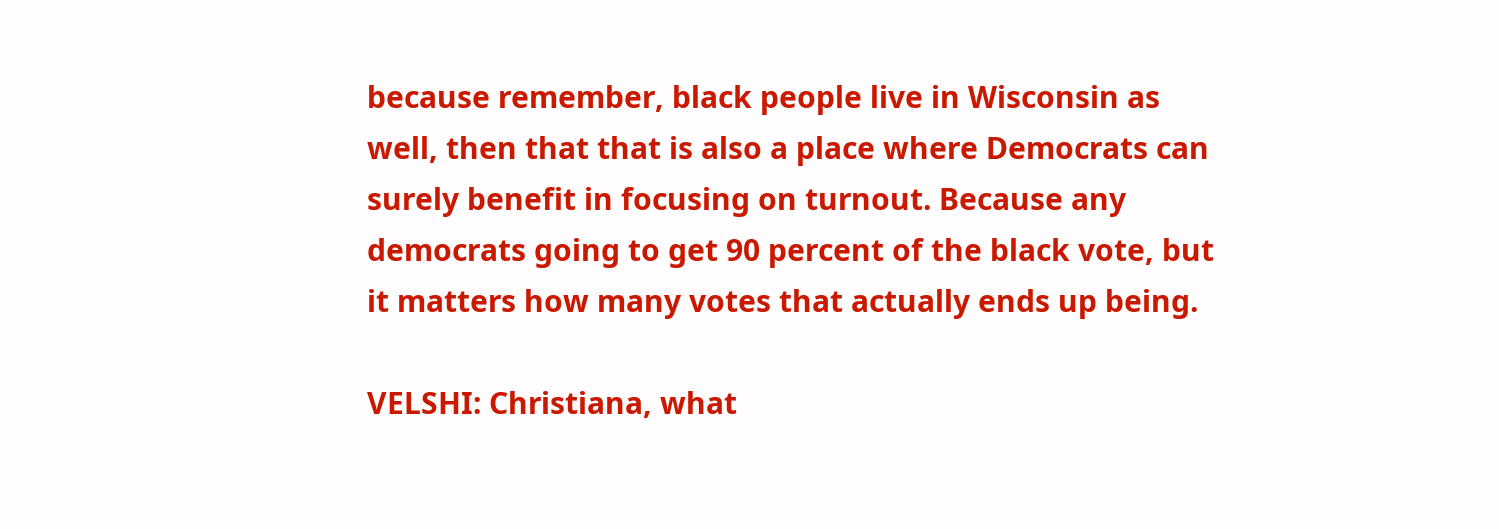because remember, black people live in Wisconsin as well, then that that is also a place where Democrats can surely benefit in focusing on turnout. Because any democrats going to get 90 percent of the black vote, but it matters how many votes that actually ends up being.

VELSHI: Christiana, what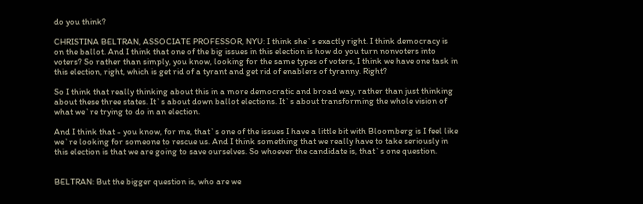do you think?

CHRISTINA BELTRAN, ASSOCIATE PROFESSOR, NYU: I think she`s exactly right. I think democracy is on the ballot. And I think that one of the big issues in this election is how do you turn nonvoters into voters? So rather than simply, you know, looking for the same types of voters, I think we have one task in this election, right, which is get rid of a tyrant and get rid of enablers of tyranny. Right?

So I think that really thinking about this in a more democratic and broad way, rather than just thinking about these three states. It`s about down ballot elections. It`s about transforming the whole vision of what we`re trying to do in an election.

And I think that - you know, for me, that`s one of the issues I have a little bit with Bloomberg is I feel like we`re looking for someone to rescue us. And I think something that we really have to take seriously in this election is that we are going to save ourselves. So whoever the candidate is, that`s one question.


BELTRAN: But the bigger question is, who are we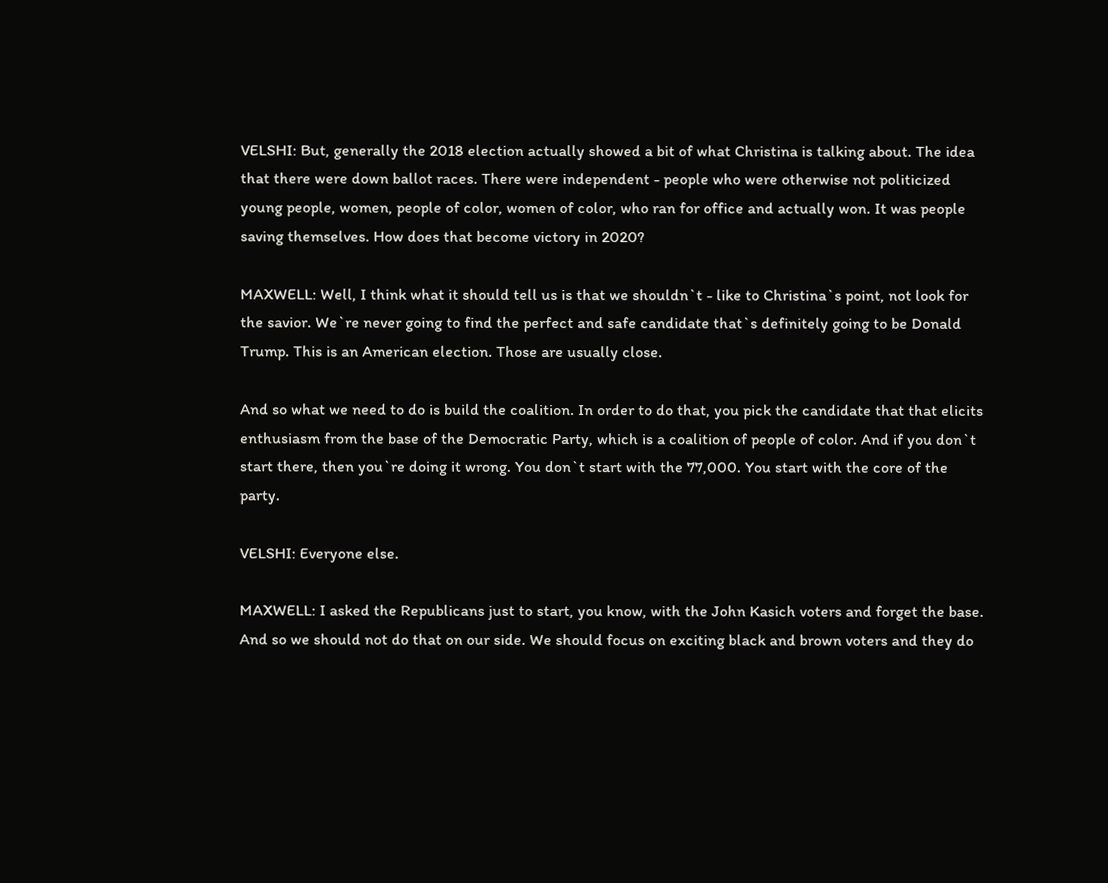VELSHI: But, generally the 2018 election actually showed a bit of what Christina is talking about. The idea that there were down ballot races. There were independent - people who were otherwise not politicized young people, women, people of color, women of color, who ran for office and actually won. It was people saving themselves. How does that become victory in 2020?

MAXWELL: Well, I think what it should tell us is that we shouldn`t - like to Christina`s point, not look for the savior. We`re never going to find the perfect and safe candidate that`s definitely going to be Donald Trump. This is an American election. Those are usually close.

And so what we need to do is build the coalition. In order to do that, you pick the candidate that that elicits enthusiasm from the base of the Democratic Party, which is a coalition of people of color. And if you don`t start there, then you`re doing it wrong. You don`t start with the 77,000. You start with the core of the party.

VELSHI: Everyone else.

MAXWELL: I asked the Republicans just to start, you know, with the John Kasich voters and forget the base. And so we should not do that on our side. We should focus on exciting black and brown voters and they do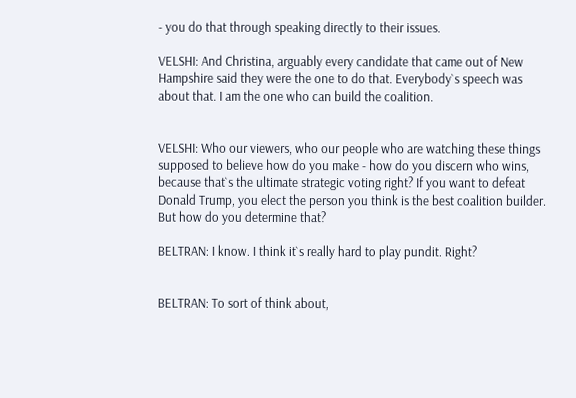- you do that through speaking directly to their issues.

VELSHI: And Christina, arguably every candidate that came out of New Hampshire said they were the one to do that. Everybody`s speech was about that. I am the one who can build the coalition.


VELSHI: Who our viewers, who our people who are watching these things supposed to believe how do you make - how do you discern who wins, because that`s the ultimate strategic voting right? If you want to defeat Donald Trump, you elect the person you think is the best coalition builder. But how do you determine that?

BELTRAN: I know. I think it`s really hard to play pundit. Right?


BELTRAN: To sort of think about,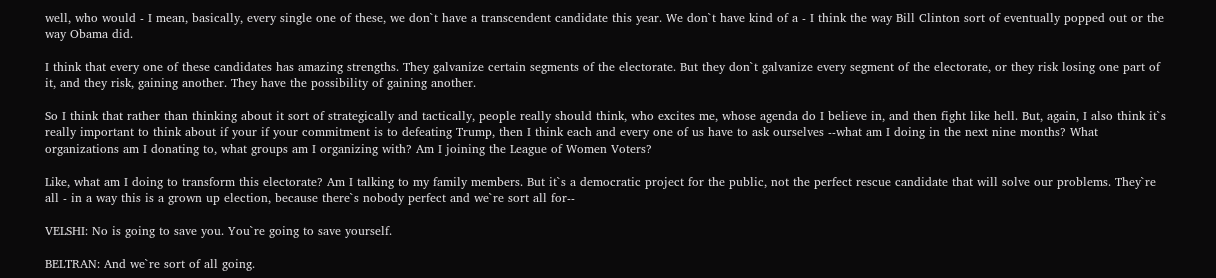well, who would - I mean, basically, every single one of these, we don`t have a transcendent candidate this year. We don`t have kind of a - I think the way Bill Clinton sort of eventually popped out or the way Obama did.

I think that every one of these candidates has amazing strengths. They galvanize certain segments of the electorate. But they don`t galvanize every segment of the electorate, or they risk losing one part of it, and they risk, gaining another. They have the possibility of gaining another.

So I think that rather than thinking about it sort of strategically and tactically, people really should think, who excites me, whose agenda do I believe in, and then fight like hell. But, again, I also think it`s really important to think about if your if your commitment is to defeating Trump, then I think each and every one of us have to ask ourselves --what am I doing in the next nine months? What organizations am I donating to, what groups am I organizing with? Am I joining the League of Women Voters?

Like, what am I doing to transform this electorate? Am I talking to my family members. But it`s a democratic project for the public, not the perfect rescue candidate that will solve our problems. They`re all - in a way this is a grown up election, because there`s nobody perfect and we`re sort all for--

VELSHI: No is going to save you. You`re going to save yourself.

BELTRAN: And we`re sort of all going.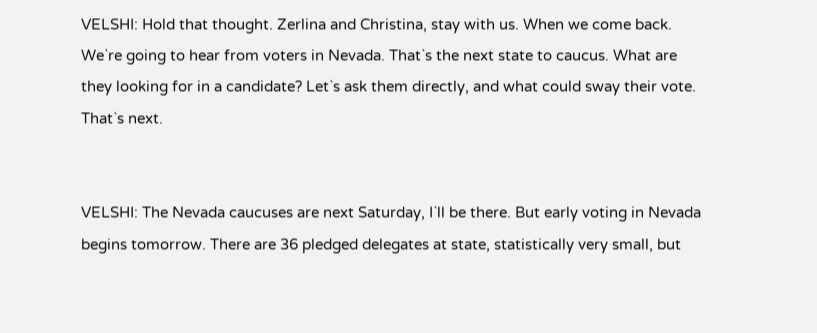VELSHI: Hold that thought. Zerlina and Christina, stay with us. When we come back. We`re going to hear from voters in Nevada. That`s the next state to caucus. What are they looking for in a candidate? Let`s ask them directly, and what could sway their vote. That`s next.


VELSHI: The Nevada caucuses are next Saturday, I`ll be there. But early voting in Nevada begins tomorrow. There are 36 pledged delegates at state, statistically very small, but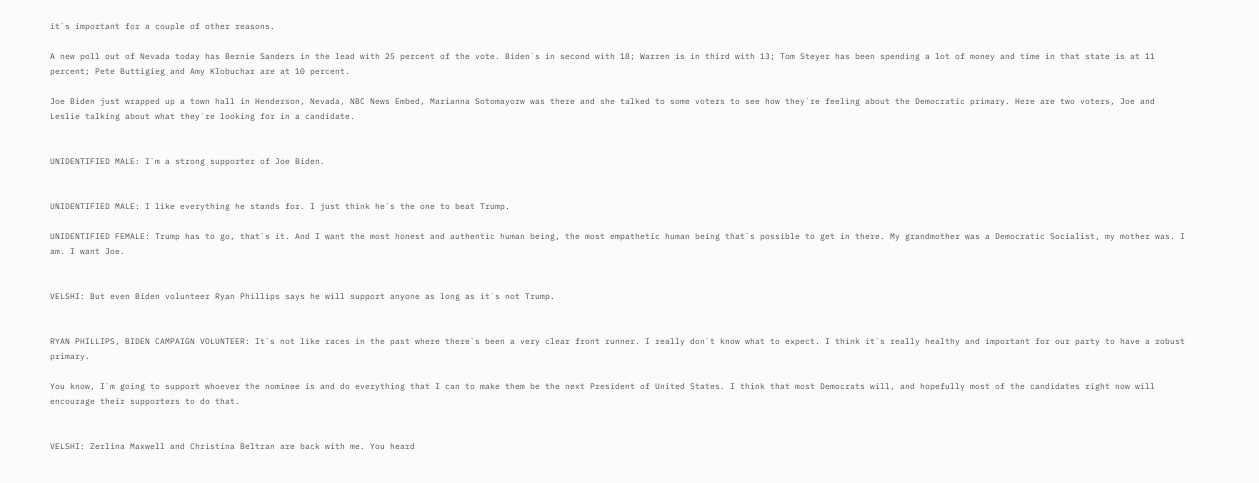it`s important for a couple of other reasons.

A new poll out of Nevada today has Bernie Sanders in the lead with 25 percent of the vote. Biden`s in second with 18; Warren is in third with 13; Tom Steyer has been spending a lot of money and time in that state is at 11 percent; Pete Buttigieg and Amy Klobuchar are at 10 percent.

Joe Biden just wrapped up a town hall in Henderson, Nevada, NBC News Embed, Marianna Sotomayorw was there and she talked to some voters to see how they`re feeling about the Democratic primary. Here are two voters, Joe and Leslie talking about what they`re looking for in a candidate.


UNIDENTIFIED MALE: I`m a strong supporter of Joe Biden.


UNIDENTIFIED MALE: I like everything he stands for. I just think he`s the one to beat Trump.

UNIDENTIFIED FEMALE: Trump has to go, that`s it. And I want the most honest and authentic human being, the most empathetic human being that`s possible to get in there. My grandmother was a Democratic Socialist, my mother was. I am. I want Joe.


VELSHI: But even Biden volunteer Ryan Phillips says he will support anyone as long as it`s not Trump.


RYAN PHILLIPS, BIDEN CAMPAIGN VOLUNTEER: It`s not like races in the past where there`s been a very clear front runner. I really don`t know what to expect. I think it`s really healthy and important for our party to have a robust primary.

You know, I`m going to support whoever the nominee is and do everything that I can to make them be the next President of United States. I think that most Democrats will, and hopefully most of the candidates right now will encourage their supporters to do that.


VELSHI: Zerlina Maxwell and Christina Beltran are back with me. You heard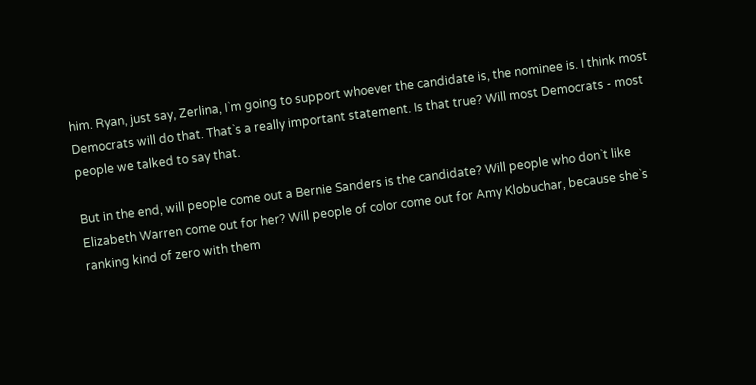him. Ryan, just say, Zerlina, I`m going to support whoever the candidate is, the nominee is. I think most Democrats will do that. That`s a really important statement. Is that true? Will most Democrats - most people we talked to say that.

But in the end, will people come out a Bernie Sanders is the candidate? Will people who don`t like Elizabeth Warren come out for her? Will people of color come out for Amy Klobuchar, because she`s ranking kind of zero with them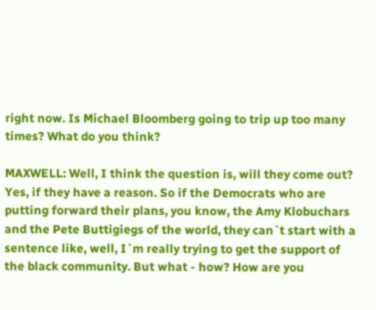right now. Is Michael Bloomberg going to trip up too many times? What do you think?

MAXWELL: Well, I think the question is, will they come out? Yes, if they have a reason. So if the Democrats who are putting forward their plans, you know, the Amy Klobuchars and the Pete Buttigiegs of the world, they can`t start with a sentence like, well, I`m really trying to get the support of the black community. But what - how? How are you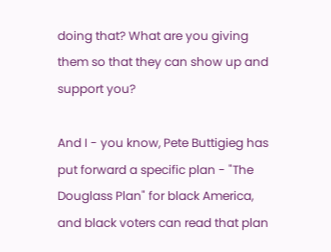doing that? What are you giving them so that they can show up and support you?

And I - you know, Pete Buttigieg has put forward a specific plan - "The Douglass Plan" for black America, and black voters can read that plan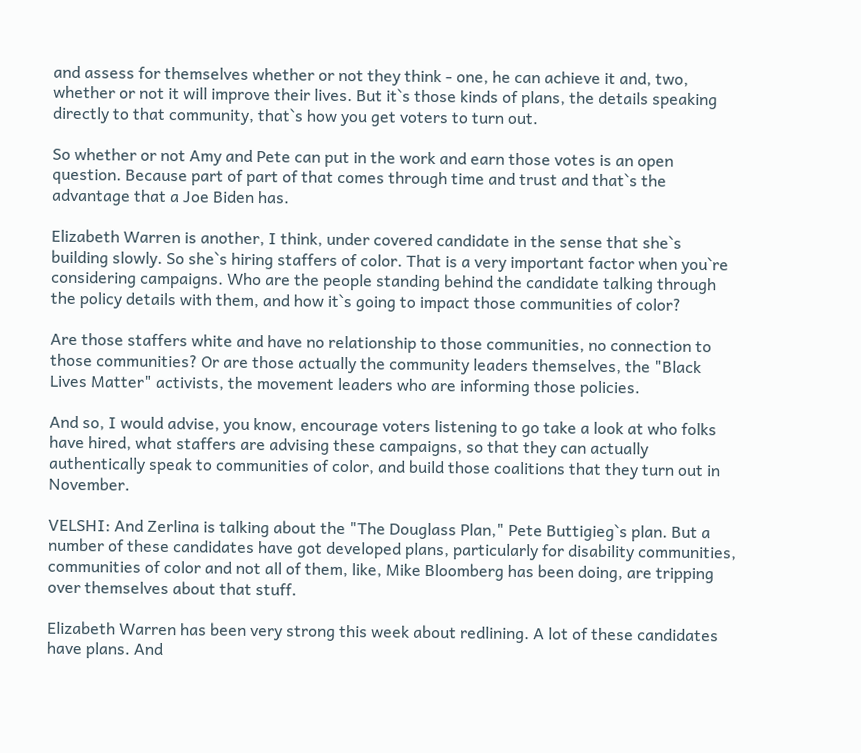and assess for themselves whether or not they think - one, he can achieve it and, two, whether or not it will improve their lives. But it`s those kinds of plans, the details speaking directly to that community, that`s how you get voters to turn out.

So whether or not Amy and Pete can put in the work and earn those votes is an open question. Because part of part of that comes through time and trust and that`s the advantage that a Joe Biden has.

Elizabeth Warren is another, I think, under covered candidate in the sense that she`s building slowly. So she`s hiring staffers of color. That is a very important factor when you`re considering campaigns. Who are the people standing behind the candidate talking through the policy details with them, and how it`s going to impact those communities of color?

Are those staffers white and have no relationship to those communities, no connection to those communities? Or are those actually the community leaders themselves, the "Black Lives Matter" activists, the movement leaders who are informing those policies.

And so, I would advise, you know, encourage voters listening to go take a look at who folks have hired, what staffers are advising these campaigns, so that they can actually authentically speak to communities of color, and build those coalitions that they turn out in November.

VELSHI: And Zerlina is talking about the "The Douglass Plan," Pete Buttigieg`s plan. But a number of these candidates have got developed plans, particularly for disability communities, communities of color and not all of them, like, Mike Bloomberg has been doing, are tripping over themselves about that stuff.

Elizabeth Warren has been very strong this week about redlining. A lot of these candidates have plans. And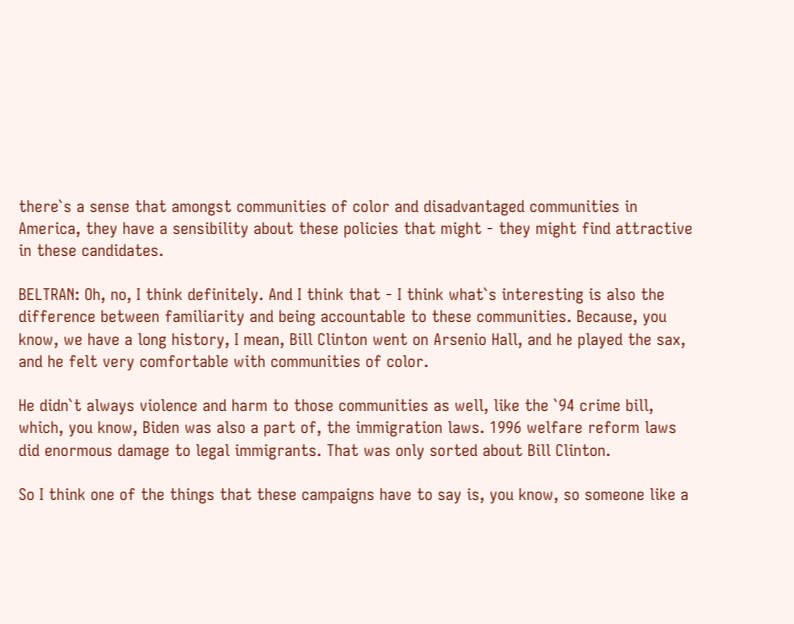there`s a sense that amongst communities of color and disadvantaged communities in America, they have a sensibility about these policies that might - they might find attractive in these candidates.

BELTRAN: Oh, no, I think definitely. And I think that - I think what`s interesting is also the difference between familiarity and being accountable to these communities. Because, you know, we have a long history, I mean, Bill Clinton went on Arsenio Hall, and he played the sax, and he felt very comfortable with communities of color.

He didn`t always violence and harm to those communities as well, like the `94 crime bill, which, you know, Biden was also a part of, the immigration laws. 1996 welfare reform laws did enormous damage to legal immigrants. That was only sorted about Bill Clinton.

So I think one of the things that these campaigns have to say is, you know, so someone like a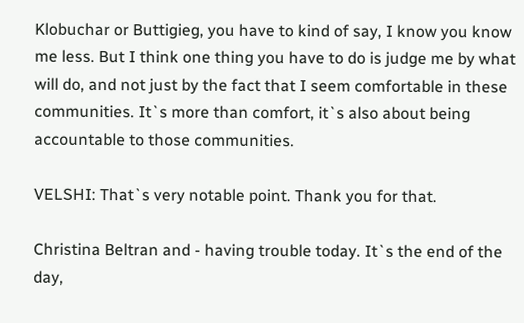Klobuchar or Buttigieg, you have to kind of say, I know you know me less. But I think one thing you have to do is judge me by what will do, and not just by the fact that I seem comfortable in these communities. It`s more than comfort, it`s also about being accountable to those communities.

VELSHI: That`s very notable point. Thank you for that.

Christina Beltran and - having trouble today. It`s the end of the day,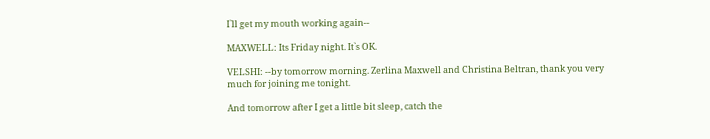I`ll get my mouth working again--

MAXWELL: Its Friday night. It`s OK.

VELSHI: --by tomorrow morning. Zerlina Maxwell and Christina Beltran, thank you very much for joining me tonight.

And tomorrow after I get a little bit sleep, catch the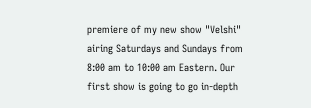premiere of my new show "Velshi" airing Saturdays and Sundays from 8:00 am to 10:00 am Eastern. Our first show is going to go in-depth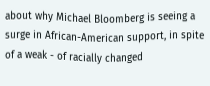about why Michael Bloomberg is seeing a surge in African-American support, in spite of a weak - of racially changed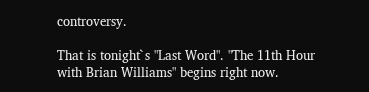controversy.

That is tonight`s "Last Word". "The 11th Hour with Brian Williams" begins right now.